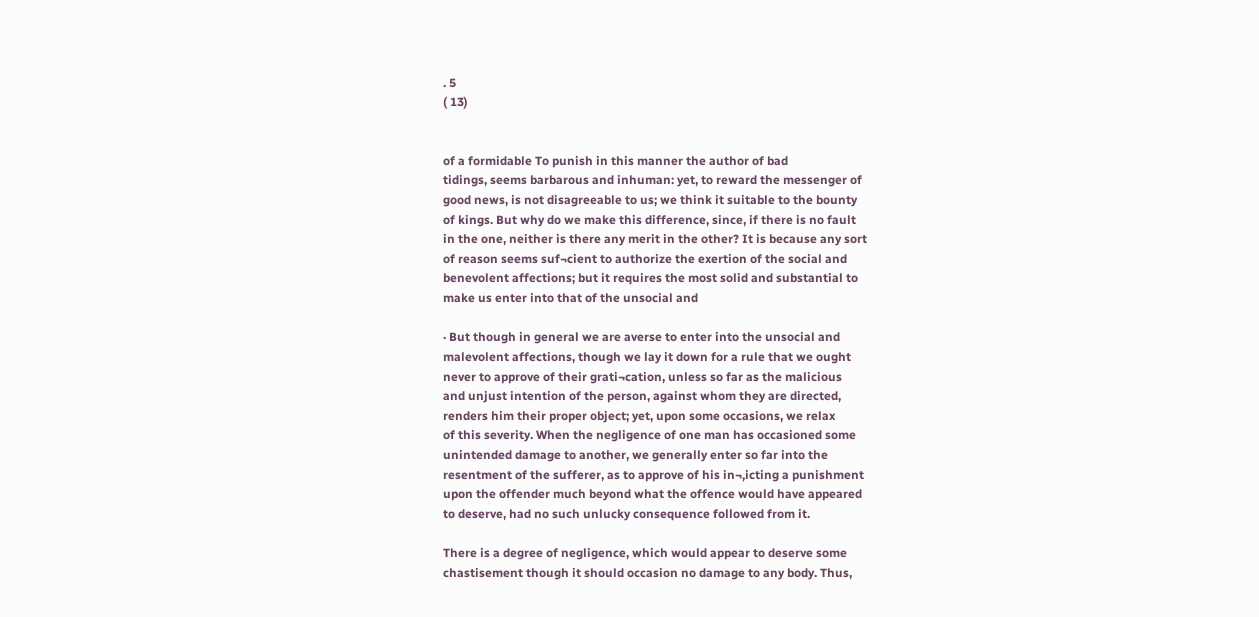. 5
( 13)


of a formidable To punish in this manner the author of bad
tidings, seems barbarous and inhuman: yet, to reward the messenger of
good news, is not disagreeable to us; we think it suitable to the bounty
of kings. But why do we make this difference, since, if there is no fault
in the one, neither is there any merit in the other? It is because any sort
of reason seems suf¬cient to authorize the exertion of the social and
benevolent affections; but it requires the most solid and substantial to
make us enter into that of the unsocial and

· But though in general we are averse to enter into the unsocial and
malevolent affections, though we lay it down for a rule that we ought
never to approve of their grati¬cation, unless so far as the malicious
and unjust intention of the person, against whom they are directed,
renders him their proper object; yet, upon some occasions, we relax
of this severity. When the negligence of one man has occasioned some
unintended damage to another, we generally enter so far into the
resentment of the sufferer, as to approve of his in¬‚icting a punishment
upon the offender much beyond what the offence would have appeared
to deserve, had no such unlucky consequence followed from it.

There is a degree of negligence, which would appear to deserve some
chastisement though it should occasion no damage to any body. Thus,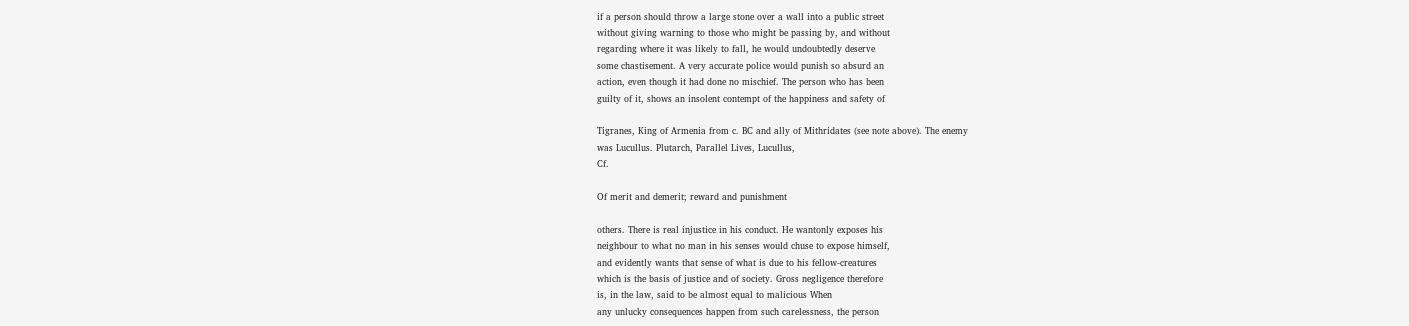if a person should throw a large stone over a wall into a public street
without giving warning to those who might be passing by, and without
regarding where it was likely to fall, he would undoubtedly deserve
some chastisement. A very accurate police would punish so absurd an
action, even though it had done no mischief. The person who has been
guilty of it, shows an insolent contempt of the happiness and safety of

Tigranes, King of Armenia from c. BC and ally of Mithridates (see note above). The enemy
was Lucullus. Plutarch, Parallel Lives, Lucullus,
Cf.

Of merit and demerit; reward and punishment

others. There is real injustice in his conduct. He wantonly exposes his
neighbour to what no man in his senses would chuse to expose himself,
and evidently wants that sense of what is due to his fellow-creatures
which is the basis of justice and of society. Gross negligence therefore
is, in the law, said to be almost equal to malicious When
any unlucky consequences happen from such carelessness, the person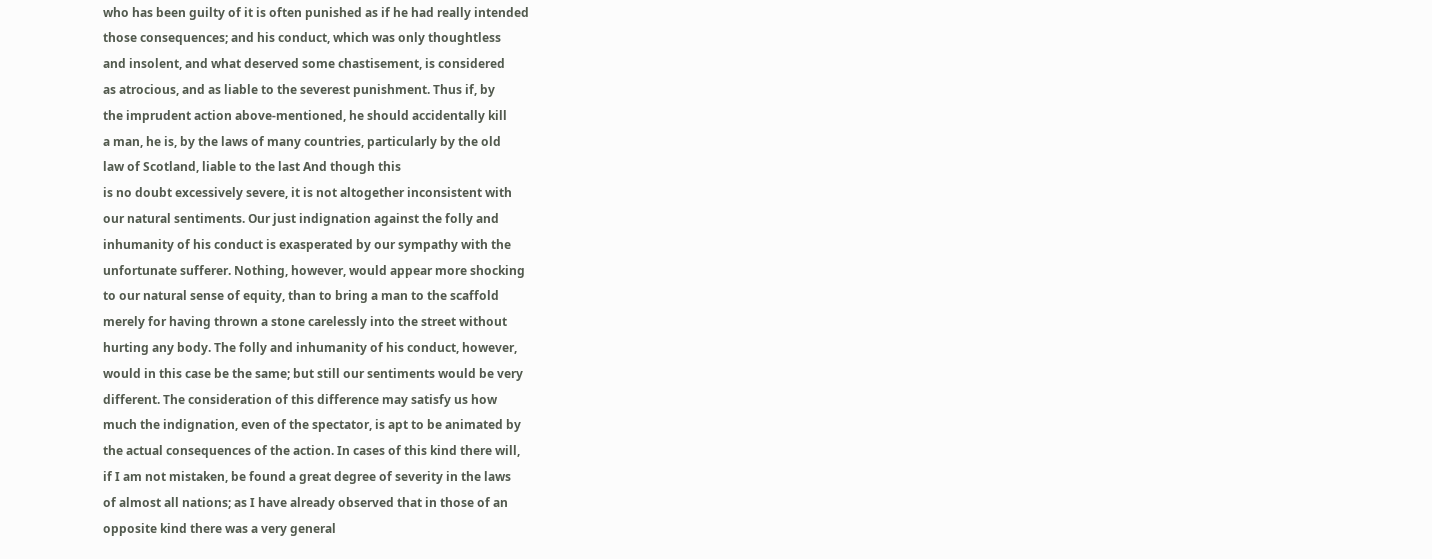who has been guilty of it is often punished as if he had really intended
those consequences; and his conduct, which was only thoughtless
and insolent, and what deserved some chastisement, is considered
as atrocious, and as liable to the severest punishment. Thus if, by
the imprudent action above-mentioned, he should accidentally kill
a man, he is, by the laws of many countries, particularly by the old
law of Scotland, liable to the last And though this
is no doubt excessively severe, it is not altogether inconsistent with
our natural sentiments. Our just indignation against the folly and
inhumanity of his conduct is exasperated by our sympathy with the
unfortunate sufferer. Nothing, however, would appear more shocking
to our natural sense of equity, than to bring a man to the scaffold
merely for having thrown a stone carelessly into the street without
hurting any body. The folly and inhumanity of his conduct, however,
would in this case be the same; but still our sentiments would be very
different. The consideration of this difference may satisfy us how
much the indignation, even of the spectator, is apt to be animated by
the actual consequences of the action. In cases of this kind there will,
if I am not mistaken, be found a great degree of severity in the laws
of almost all nations; as I have already observed that in those of an
opposite kind there was a very general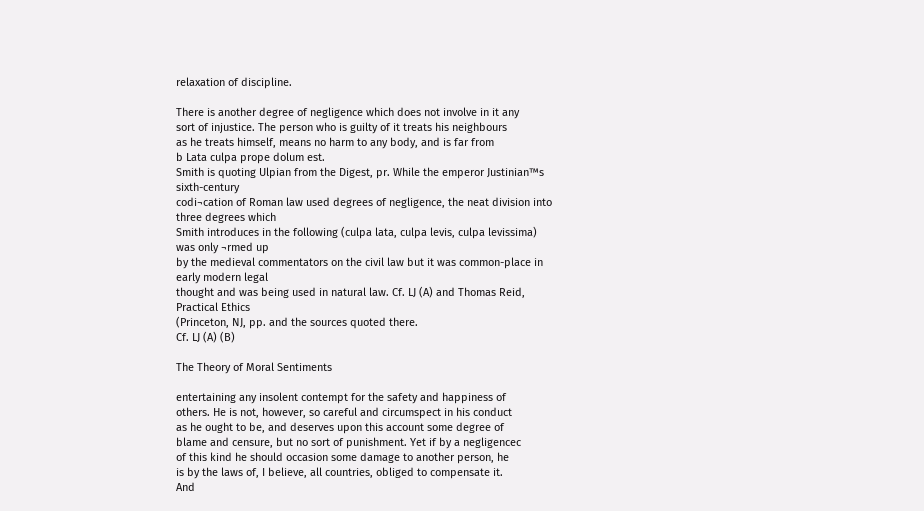relaxation of discipline.

There is another degree of negligence which does not involve in it any
sort of injustice. The person who is guilty of it treats his neighbours
as he treats himself, means no harm to any body, and is far from
b Lata culpa prope dolum est.
Smith is quoting Ulpian from the Digest, pr. While the emperor Justinian™s sixth-century
codi¬cation of Roman law used degrees of negligence, the neat division into three degrees which
Smith introduces in the following (culpa lata, culpa levis, culpa levissima) was only ¬rmed up
by the medieval commentators on the civil law but it was common-place in early modern legal
thought and was being used in natural law. Cf. LJ (A) and Thomas Reid, Practical Ethics
(Princeton, NJ, pp. and the sources quoted there.
Cf. LJ (A) (B)

The Theory of Moral Sentiments

entertaining any insolent contempt for the safety and happiness of
others. He is not, however, so careful and circumspect in his conduct
as he ought to be, and deserves upon this account some degree of
blame and censure, but no sort of punishment. Yet if by a negligencec
of this kind he should occasion some damage to another person, he
is by the laws of, I believe, all countries, obliged to compensate it.
And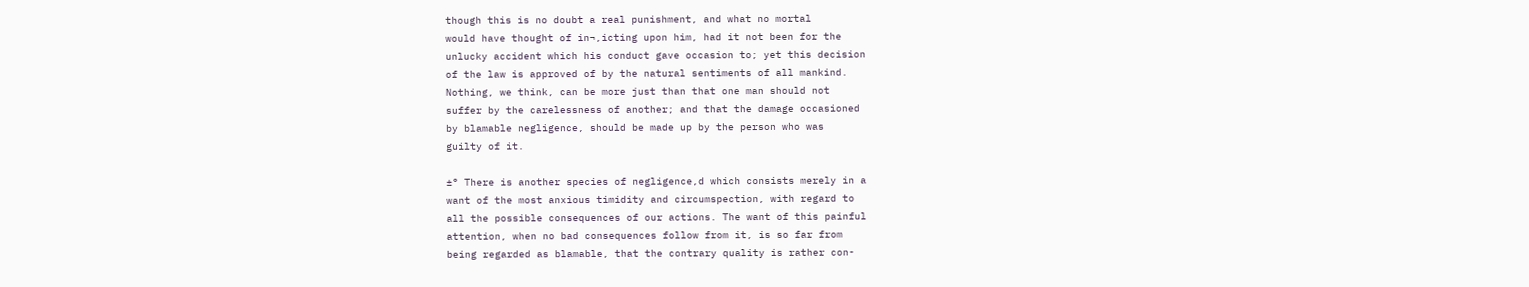though this is no doubt a real punishment, and what no mortal
would have thought of in¬‚icting upon him, had it not been for the
unlucky accident which his conduct gave occasion to; yet this decision
of the law is approved of by the natural sentiments of all mankind.
Nothing, we think, can be more just than that one man should not
suffer by the carelessness of another; and that the damage occasioned
by blamable negligence, should be made up by the person who was
guilty of it.

±° There is another species of negligence,d which consists merely in a
want of the most anxious timidity and circumspection, with regard to
all the possible consequences of our actions. The want of this painful
attention, when no bad consequences follow from it, is so far from
being regarded as blamable, that the contrary quality is rather con-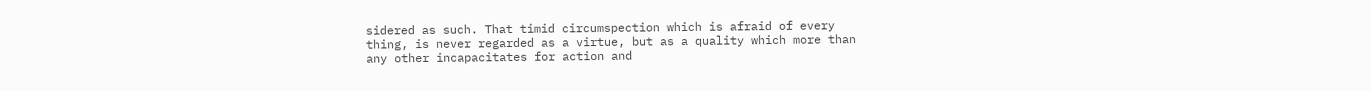sidered as such. That timid circumspection which is afraid of every
thing, is never regarded as a virtue, but as a quality which more than
any other incapacitates for action and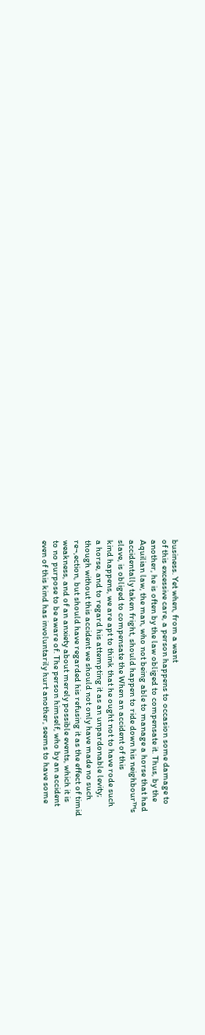business. Yet when, from a want
of this excessive care, a person happens to occasion some damage to
another, he is often by the law obliged to compensate it. Thus, by the
Aquilian law, the man, who not being able to manage a horse that had
accidentally taken fright, should happen to ride down his neighbour™s
slave, is obliged to compensate the When an accident of this
kind happens, we are apt to think that he ought not to have rode such
a horse, and to regard his attempting it as an unpardonable levity;
though without this accident we should not only have made no such
re¬‚ection, but should have regarded his refusing it as the effect of timid
weakness, and of an anxiety about merely possible events, which it is
to no purpose to be aware of. The person himself, who by an accident
even of this kind has involuntarily hurt another, seems to have some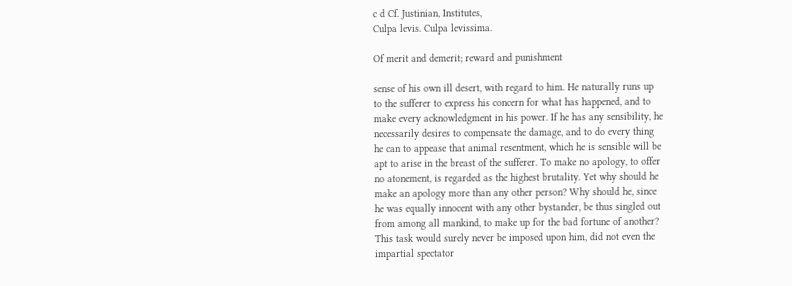c d Cf. Justinian, Institutes,
Culpa levis. Culpa levissima.

Of merit and demerit; reward and punishment

sense of his own ill desert, with regard to him. He naturally runs up
to the sufferer to express his concern for what has happened, and to
make every acknowledgment in his power. If he has any sensibility, he
necessarily desires to compensate the damage, and to do every thing
he can to appease that animal resentment, which he is sensible will be
apt to arise in the breast of the sufferer. To make no apology, to offer
no atonement, is regarded as the highest brutality. Yet why should he
make an apology more than any other person? Why should he, since
he was equally innocent with any other bystander, be thus singled out
from among all mankind, to make up for the bad fortune of another?
This task would surely never be imposed upon him, did not even the
impartial spectator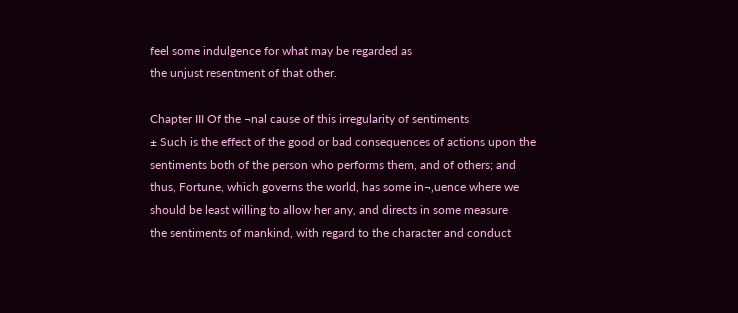feel some indulgence for what may be regarded as
the unjust resentment of that other.

Chapter III Of the ¬nal cause of this irregularity of sentiments
± Such is the effect of the good or bad consequences of actions upon the
sentiments both of the person who performs them, and of others; and
thus, Fortune, which governs the world, has some in¬‚uence where we
should be least willing to allow her any, and directs in some measure
the sentiments of mankind, with regard to the character and conduct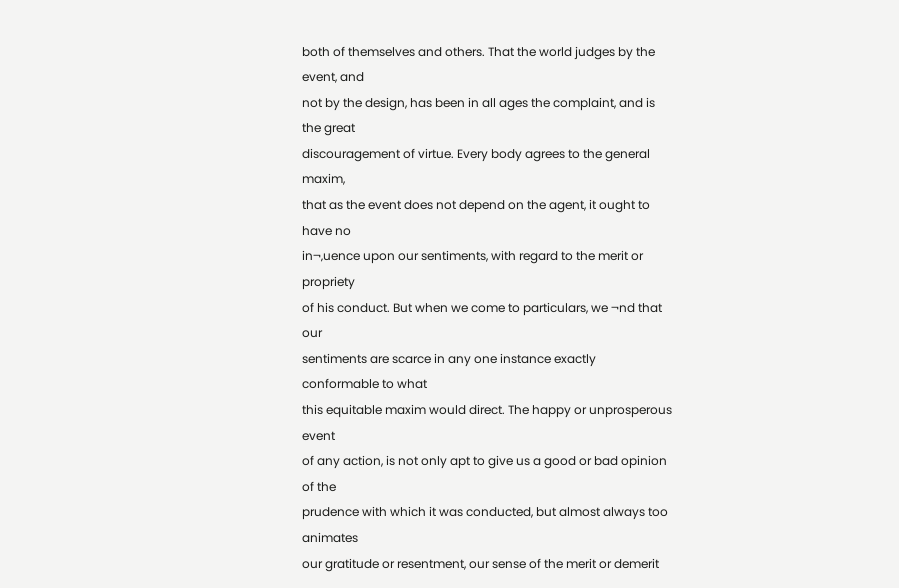both of themselves and others. That the world judges by the event, and
not by the design, has been in all ages the complaint, and is the great
discouragement of virtue. Every body agrees to the general maxim,
that as the event does not depend on the agent, it ought to have no
in¬‚uence upon our sentiments, with regard to the merit or propriety
of his conduct. But when we come to particulars, we ¬nd that our
sentiments are scarce in any one instance exactly conformable to what
this equitable maxim would direct. The happy or unprosperous event
of any action, is not only apt to give us a good or bad opinion of the
prudence with which it was conducted, but almost always too animates
our gratitude or resentment, our sense of the merit or demerit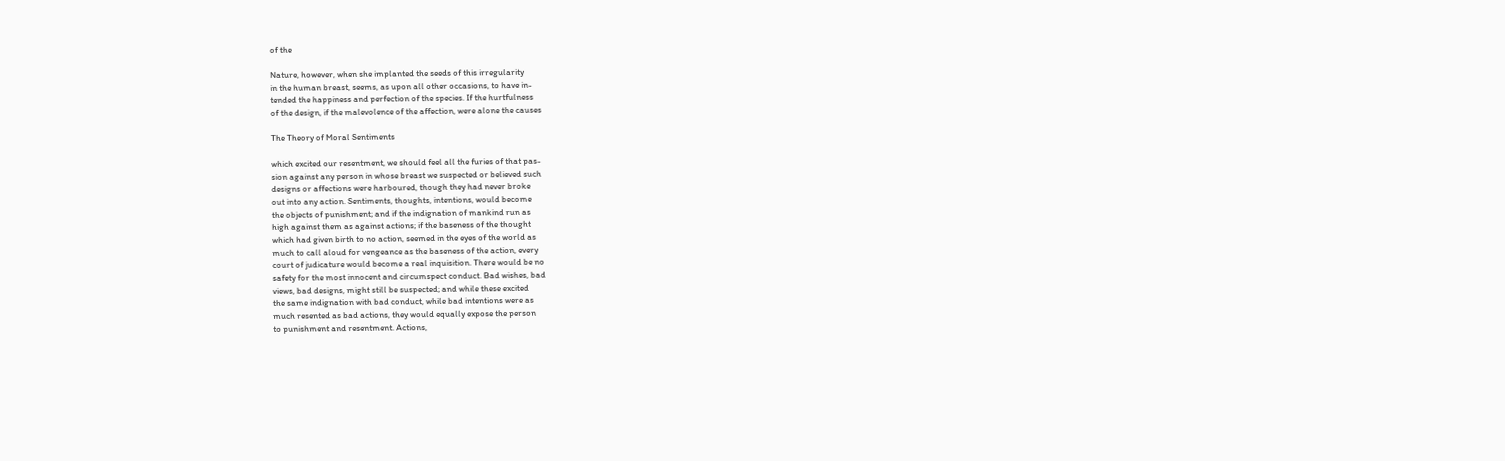of the

Nature, however, when she implanted the seeds of this irregularity
in the human breast, seems, as upon all other occasions, to have in-
tended the happiness and perfection of the species. If the hurtfulness
of the design, if the malevolence of the affection, were alone the causes

The Theory of Moral Sentiments

which excited our resentment, we should feel all the furies of that pas-
sion against any person in whose breast we suspected or believed such
designs or affections were harboured, though they had never broke
out into any action. Sentiments, thoughts, intentions, would become
the objects of punishment; and if the indignation of mankind run as
high against them as against actions; if the baseness of the thought
which had given birth to no action, seemed in the eyes of the world as
much to call aloud for vengeance as the baseness of the action, every
court of judicature would become a real inquisition. There would be no
safety for the most innocent and circumspect conduct. Bad wishes, bad
views, bad designs, might still be suspected; and while these excited
the same indignation with bad conduct, while bad intentions were as
much resented as bad actions, they would equally expose the person
to punishment and resentment. Actions,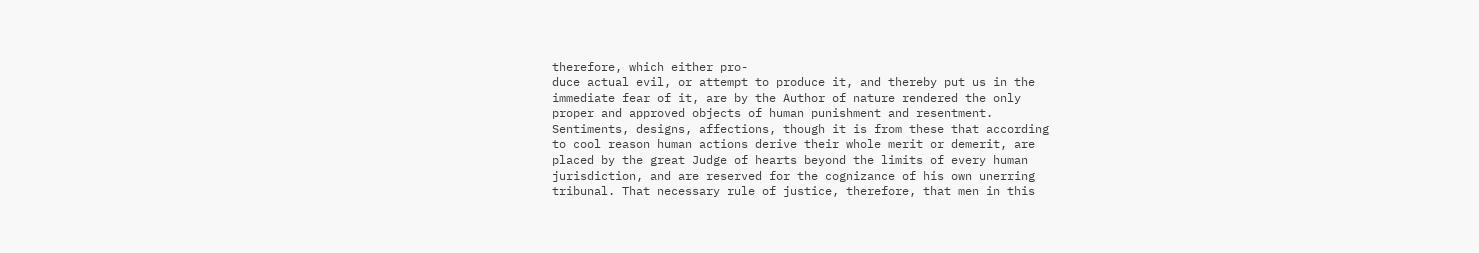therefore, which either pro-
duce actual evil, or attempt to produce it, and thereby put us in the
immediate fear of it, are by the Author of nature rendered the only
proper and approved objects of human punishment and resentment.
Sentiments, designs, affections, though it is from these that according
to cool reason human actions derive their whole merit or demerit, are
placed by the great Judge of hearts beyond the limits of every human
jurisdiction, and are reserved for the cognizance of his own unerring
tribunal. That necessary rule of justice, therefore, that men in this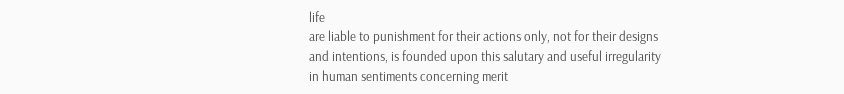life
are liable to punishment for their actions only, not for their designs
and intentions, is founded upon this salutary and useful irregularity
in human sentiments concerning merit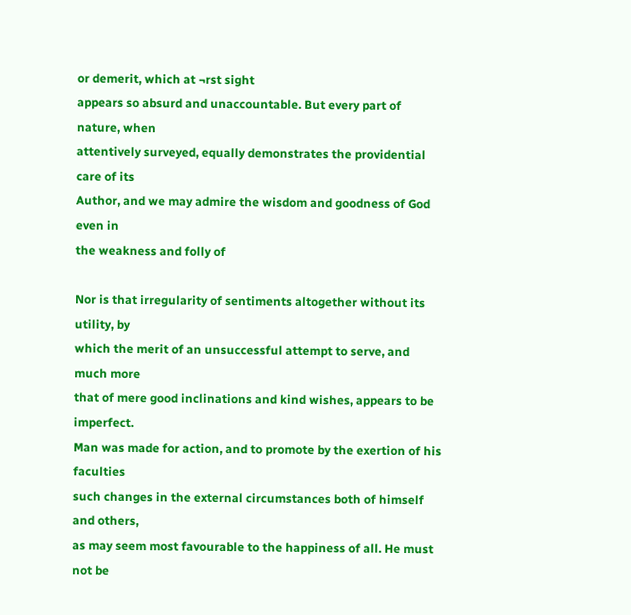or demerit, which at ¬rst sight
appears so absurd and unaccountable. But every part of nature, when
attentively surveyed, equally demonstrates the providential care of its
Author, and we may admire the wisdom and goodness of God even in
the weakness and folly of

Nor is that irregularity of sentiments altogether without its utility, by
which the merit of an unsuccessful attempt to serve, and much more
that of mere good inclinations and kind wishes, appears to be imperfect.
Man was made for action, and to promote by the exertion of his faculties
such changes in the external circumstances both of himself and others,
as may seem most favourable to the happiness of all. He must not be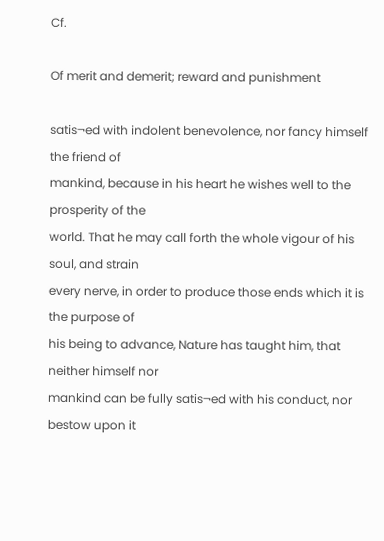Cf.

Of merit and demerit; reward and punishment

satis¬ed with indolent benevolence, nor fancy himself the friend of
mankind, because in his heart he wishes well to the prosperity of the
world. That he may call forth the whole vigour of his soul, and strain
every nerve, in order to produce those ends which it is the purpose of
his being to advance, Nature has taught him, that neither himself nor
mankind can be fully satis¬ed with his conduct, nor bestow upon it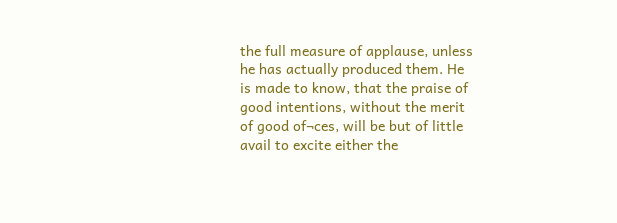the full measure of applause, unless he has actually produced them. He
is made to know, that the praise of good intentions, without the merit
of good of¬ces, will be but of little avail to excite either the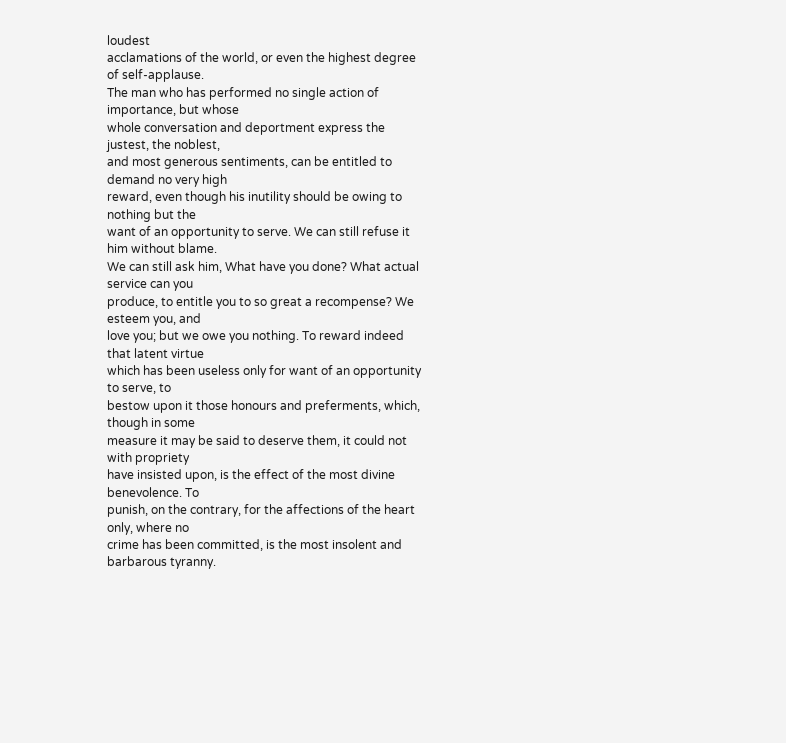loudest
acclamations of the world, or even the highest degree of self-applause.
The man who has performed no single action of importance, but whose
whole conversation and deportment express the justest, the noblest,
and most generous sentiments, can be entitled to demand no very high
reward, even though his inutility should be owing to nothing but the
want of an opportunity to serve. We can still refuse it him without blame.
We can still ask him, What have you done? What actual service can you
produce, to entitle you to so great a recompense? We esteem you, and
love you; but we owe you nothing. To reward indeed that latent virtue
which has been useless only for want of an opportunity to serve, to
bestow upon it those honours and preferments, which, though in some
measure it may be said to deserve them, it could not with propriety
have insisted upon, is the effect of the most divine benevolence. To
punish, on the contrary, for the affections of the heart only, where no
crime has been committed, is the most insolent and barbarous tyranny.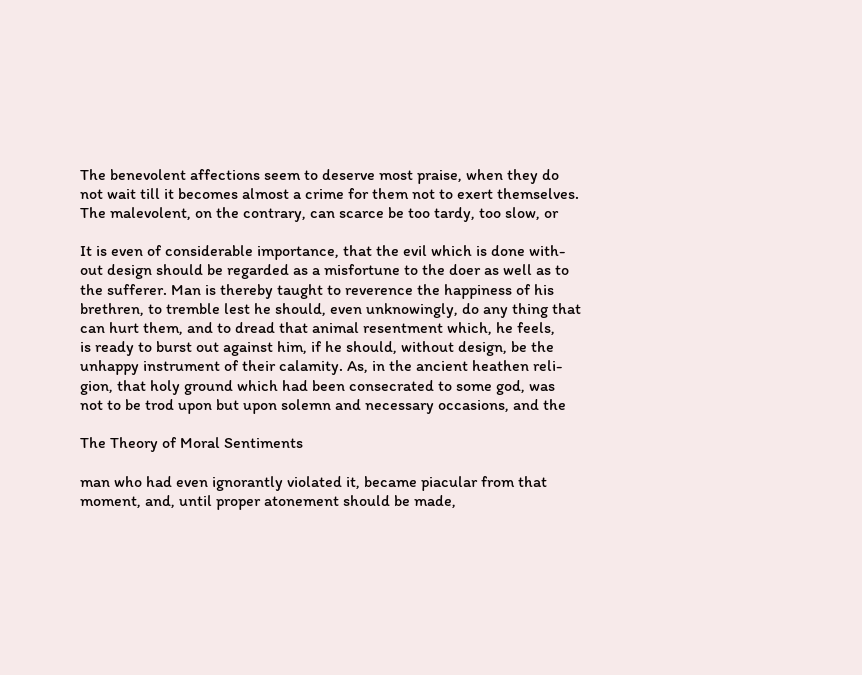The benevolent affections seem to deserve most praise, when they do
not wait till it becomes almost a crime for them not to exert themselves.
The malevolent, on the contrary, can scarce be too tardy, too slow, or

It is even of considerable importance, that the evil which is done with-
out design should be regarded as a misfortune to the doer as well as to
the sufferer. Man is thereby taught to reverence the happiness of his
brethren, to tremble lest he should, even unknowingly, do any thing that
can hurt them, and to dread that animal resentment which, he feels,
is ready to burst out against him, if he should, without design, be the
unhappy instrument of their calamity. As, in the ancient heathen reli-
gion, that holy ground which had been consecrated to some god, was
not to be trod upon but upon solemn and necessary occasions, and the

The Theory of Moral Sentiments

man who had even ignorantly violated it, became piacular from that
moment, and, until proper atonement should be made,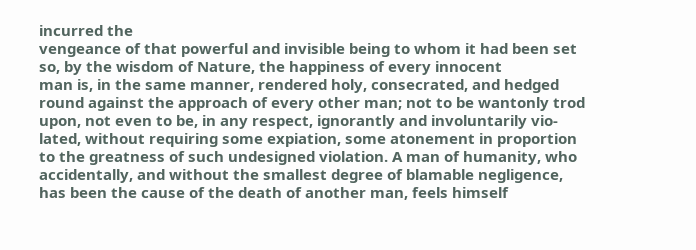incurred the
vengeance of that powerful and invisible being to whom it had been set
so, by the wisdom of Nature, the happiness of every innocent
man is, in the same manner, rendered holy, consecrated, and hedged
round against the approach of every other man; not to be wantonly trod
upon, not even to be, in any respect, ignorantly and involuntarily vio-
lated, without requiring some expiation, some atonement in proportion
to the greatness of such undesigned violation. A man of humanity, who
accidentally, and without the smallest degree of blamable negligence,
has been the cause of the death of another man, feels himself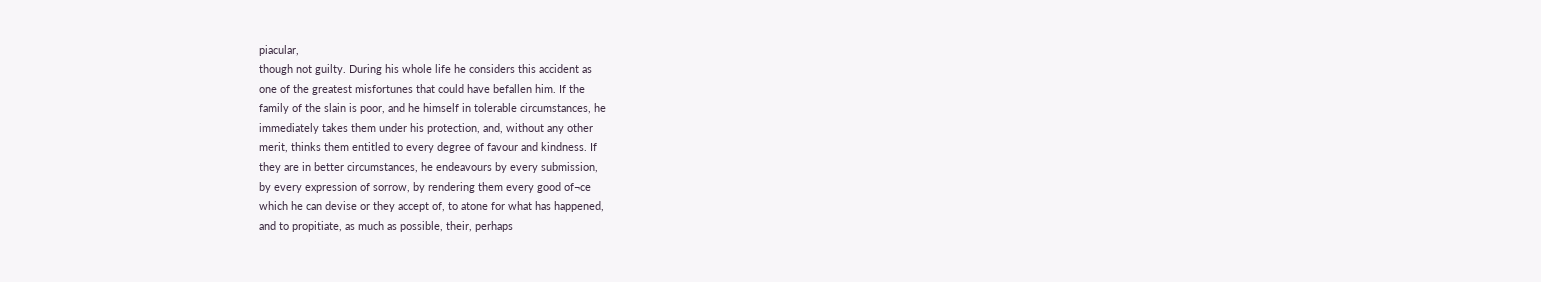piacular,
though not guilty. During his whole life he considers this accident as
one of the greatest misfortunes that could have befallen him. If the
family of the slain is poor, and he himself in tolerable circumstances, he
immediately takes them under his protection, and, without any other
merit, thinks them entitled to every degree of favour and kindness. If
they are in better circumstances, he endeavours by every submission,
by every expression of sorrow, by rendering them every good of¬ce
which he can devise or they accept of, to atone for what has happened,
and to propitiate, as much as possible, their, perhaps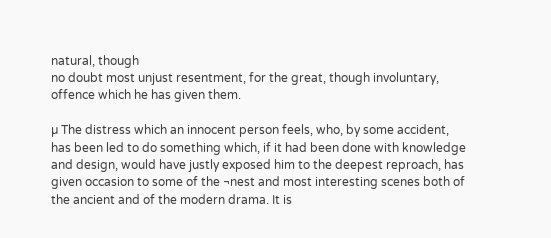natural, though
no doubt most unjust resentment, for the great, though involuntary,
offence which he has given them.

µ The distress which an innocent person feels, who, by some accident,
has been led to do something which, if it had been done with knowledge
and design, would have justly exposed him to the deepest reproach, has
given occasion to some of the ¬nest and most interesting scenes both of
the ancient and of the modern drama. It is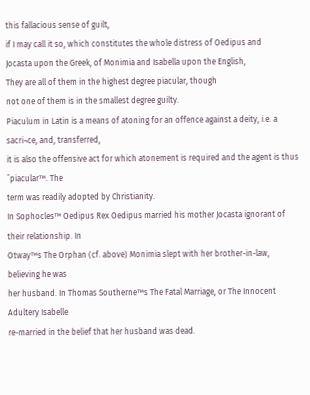this fallacious sense of guilt,
if I may call it so, which constitutes the whole distress of Oedipus and
Jocasta upon the Greek, of Monimia and Isabella upon the English,
They are all of them in the highest degree piacular, though
not one of them is in the smallest degree guilty.
Piaculum in Latin is a means of atoning for an offence against a deity, i.e. a sacri¬ce, and, transferred,
it is also the offensive act for which atonement is required and the agent is thus ˜piacular™. The
term was readily adopted by Christianity.
In Sophocles™ Oedipus Rex Oedipus married his mother Jocasta ignorant of their relationship. In
Otway™s The Orphan (cf. above) Monimia slept with her brother-in-law, believing he was
her husband. In Thomas Southerne™s The Fatal Marriage, or The Innocent Adultery Isabelle
re-married in the belief that her husband was dead.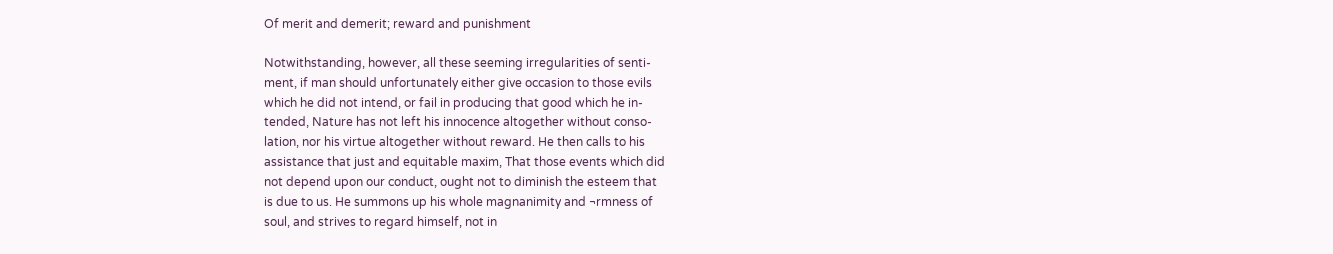Of merit and demerit; reward and punishment

Notwithstanding, however, all these seeming irregularities of senti-
ment, if man should unfortunately either give occasion to those evils
which he did not intend, or fail in producing that good which he in-
tended, Nature has not left his innocence altogether without conso-
lation, nor his virtue altogether without reward. He then calls to his
assistance that just and equitable maxim, That those events which did
not depend upon our conduct, ought not to diminish the esteem that
is due to us. He summons up his whole magnanimity and ¬rmness of
soul, and strives to regard himself, not in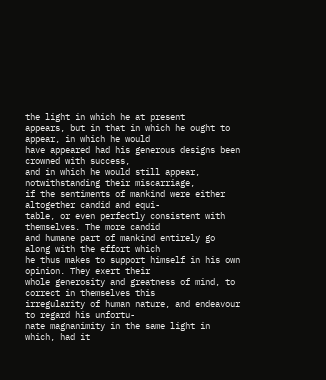the light in which he at present
appears, but in that in which he ought to appear, in which he would
have appeared had his generous designs been crowned with success,
and in which he would still appear, notwithstanding their miscarriage,
if the sentiments of mankind were either altogether candid and equi-
table, or even perfectly consistent with themselves. The more candid
and humane part of mankind entirely go along with the effort which
he thus makes to support himself in his own opinion. They exert their
whole generosity and greatness of mind, to correct in themselves this
irregularity of human nature, and endeavour to regard his unfortu-
nate magnanimity in the same light in which, had it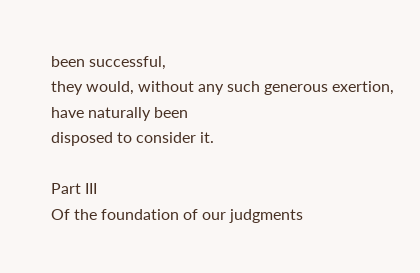been successful,
they would, without any such generous exertion, have naturally been
disposed to consider it.

Part III
Of the foundation of our judgments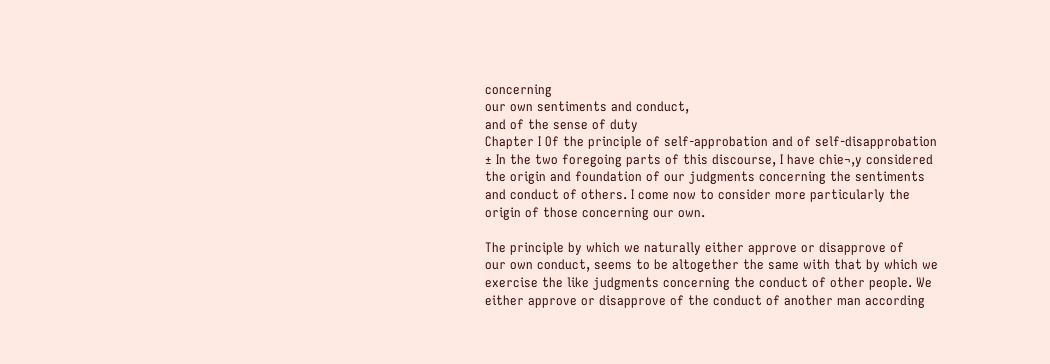concerning
our own sentiments and conduct,
and of the sense of duty
Chapter I Of the principle of self-approbation and of self-disapprobation
± In the two foregoing parts of this discourse, I have chie¬‚y considered
the origin and foundation of our judgments concerning the sentiments
and conduct of others. I come now to consider more particularly the
origin of those concerning our own.

The principle by which we naturally either approve or disapprove of
our own conduct, seems to be altogether the same with that by which we
exercise the like judgments concerning the conduct of other people. We
either approve or disapprove of the conduct of another man according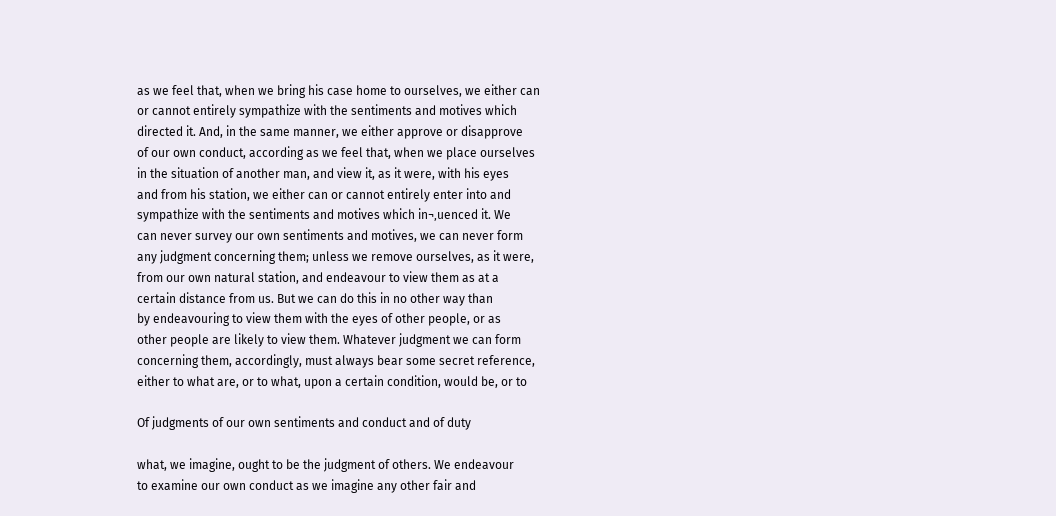as we feel that, when we bring his case home to ourselves, we either can
or cannot entirely sympathize with the sentiments and motives which
directed it. And, in the same manner, we either approve or disapprove
of our own conduct, according as we feel that, when we place ourselves
in the situation of another man, and view it, as it were, with his eyes
and from his station, we either can or cannot entirely enter into and
sympathize with the sentiments and motives which in¬‚uenced it. We
can never survey our own sentiments and motives, we can never form
any judgment concerning them; unless we remove ourselves, as it were,
from our own natural station, and endeavour to view them as at a
certain distance from us. But we can do this in no other way than
by endeavouring to view them with the eyes of other people, or as
other people are likely to view them. Whatever judgment we can form
concerning them, accordingly, must always bear some secret reference,
either to what are, or to what, upon a certain condition, would be, or to

Of judgments of our own sentiments and conduct and of duty

what, we imagine, ought to be the judgment of others. We endeavour
to examine our own conduct as we imagine any other fair and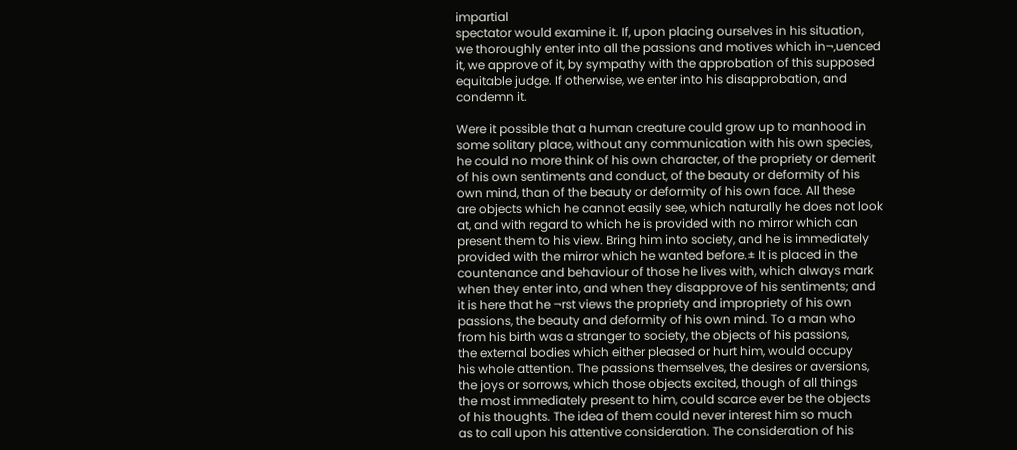impartial
spectator would examine it. If, upon placing ourselves in his situation,
we thoroughly enter into all the passions and motives which in¬‚uenced
it, we approve of it, by sympathy with the approbation of this supposed
equitable judge. If otherwise, we enter into his disapprobation, and
condemn it.

Were it possible that a human creature could grow up to manhood in
some solitary place, without any communication with his own species,
he could no more think of his own character, of the propriety or demerit
of his own sentiments and conduct, of the beauty or deformity of his
own mind, than of the beauty or deformity of his own face. All these
are objects which he cannot easily see, which naturally he does not look
at, and with regard to which he is provided with no mirror which can
present them to his view. Bring him into society, and he is immediately
provided with the mirror which he wanted before.± It is placed in the
countenance and behaviour of those he lives with, which always mark
when they enter into, and when they disapprove of his sentiments; and
it is here that he ¬rst views the propriety and impropriety of his own
passions, the beauty and deformity of his own mind. To a man who
from his birth was a stranger to society, the objects of his passions,
the external bodies which either pleased or hurt him, would occupy
his whole attention. The passions themselves, the desires or aversions,
the joys or sorrows, which those objects excited, though of all things
the most immediately present to him, could scarce ever be the objects
of his thoughts. The idea of them could never interest him so much
as to call upon his attentive consideration. The consideration of his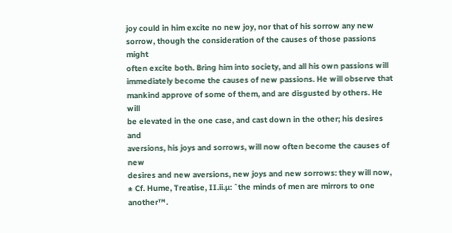joy could in him excite no new joy, nor that of his sorrow any new
sorrow, though the consideration of the causes of those passions might
often excite both. Bring him into society, and all his own passions will
immediately become the causes of new passions. He will observe that
mankind approve of some of them, and are disgusted by others. He will
be elevated in the one case, and cast down in the other; his desires and
aversions, his joys and sorrows, will now often become the causes of new
desires and new aversions, new joys and new sorrows: they will now,
± Cf. Hume, Treatise, II.ii.µ: ˜the minds of men are mirrors to one another™.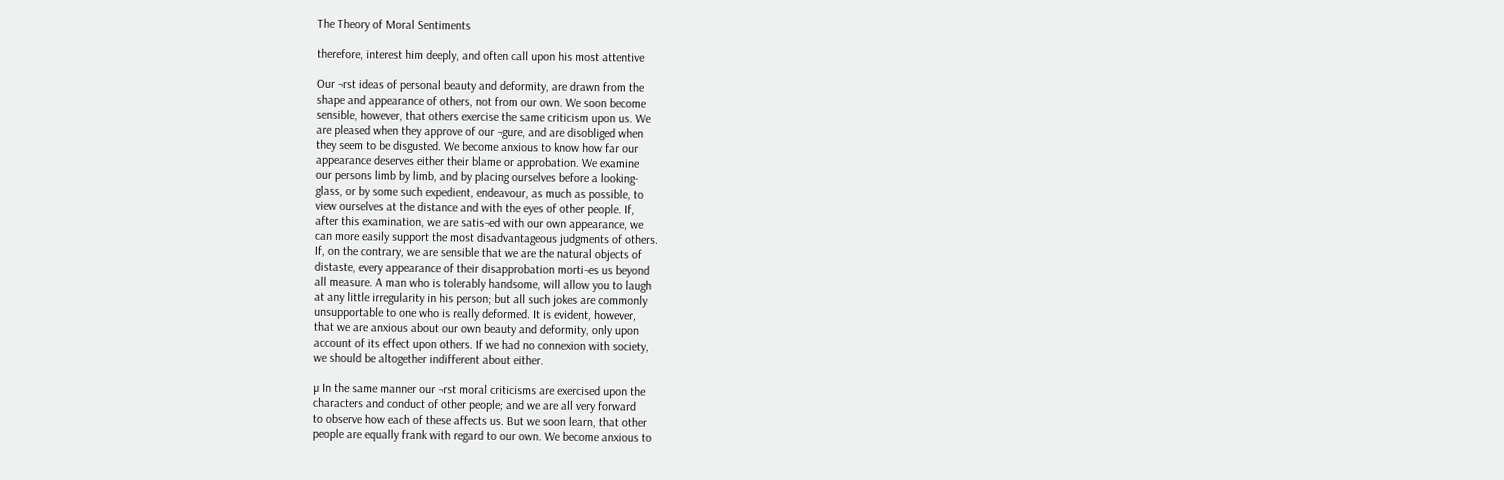The Theory of Moral Sentiments

therefore, interest him deeply, and often call upon his most attentive

Our ¬rst ideas of personal beauty and deformity, are drawn from the
shape and appearance of others, not from our own. We soon become
sensible, however, that others exercise the same criticism upon us. We
are pleased when they approve of our ¬gure, and are disobliged when
they seem to be disgusted. We become anxious to know how far our
appearance deserves either their blame or approbation. We examine
our persons limb by limb, and by placing ourselves before a looking-
glass, or by some such expedient, endeavour, as much as possible, to
view ourselves at the distance and with the eyes of other people. If,
after this examination, we are satis¬ed with our own appearance, we
can more easily support the most disadvantageous judgments of others.
If, on the contrary, we are sensible that we are the natural objects of
distaste, every appearance of their disapprobation morti¬es us beyond
all measure. A man who is tolerably handsome, will allow you to laugh
at any little irregularity in his person; but all such jokes are commonly
unsupportable to one who is really deformed. It is evident, however,
that we are anxious about our own beauty and deformity, only upon
account of its effect upon others. If we had no connexion with society,
we should be altogether indifferent about either.

µ In the same manner our ¬rst moral criticisms are exercised upon the
characters and conduct of other people; and we are all very forward
to observe how each of these affects us. But we soon learn, that other
people are equally frank with regard to our own. We become anxious to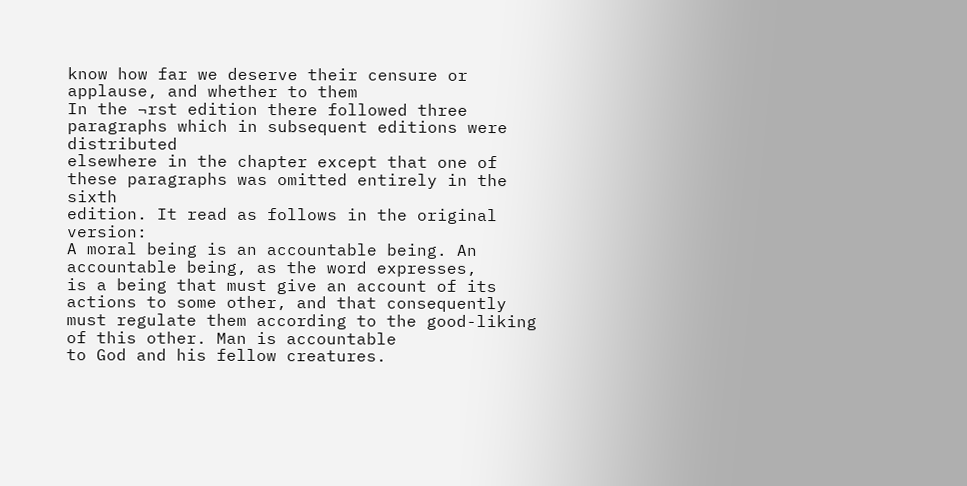know how far we deserve their censure or applause, and whether to them
In the ¬rst edition there followed three paragraphs which in subsequent editions were distributed
elsewhere in the chapter except that one of these paragraphs was omitted entirely in the sixth
edition. It read as follows in the original version:
A moral being is an accountable being. An accountable being, as the word expresses,
is a being that must give an account of its actions to some other, and that consequently
must regulate them according to the good-liking of this other. Man is accountable
to God and his fellow creatures.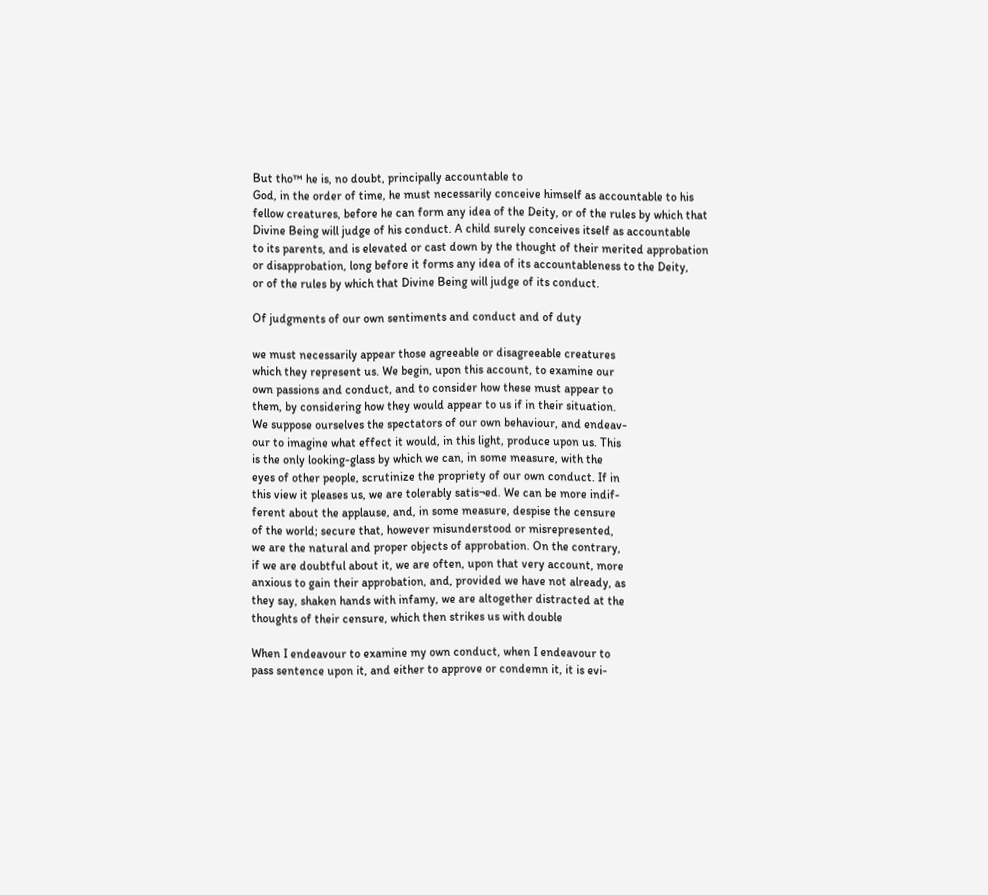But tho™ he is, no doubt, principally accountable to
God, in the order of time, he must necessarily conceive himself as accountable to his
fellow creatures, before he can form any idea of the Deity, or of the rules by which that
Divine Being will judge of his conduct. A child surely conceives itself as accountable
to its parents, and is elevated or cast down by the thought of their merited approbation
or disapprobation, long before it forms any idea of its accountableness to the Deity,
or of the rules by which that Divine Being will judge of its conduct.

Of judgments of our own sentiments and conduct and of duty

we must necessarily appear those agreeable or disagreeable creatures
which they represent us. We begin, upon this account, to examine our
own passions and conduct, and to consider how these must appear to
them, by considering how they would appear to us if in their situation.
We suppose ourselves the spectators of our own behaviour, and endeav-
our to imagine what effect it would, in this light, produce upon us. This
is the only looking-glass by which we can, in some measure, with the
eyes of other people, scrutinize the propriety of our own conduct. If in
this view it pleases us, we are tolerably satis¬ed. We can be more indif-
ferent about the applause, and, in some measure, despise the censure
of the world; secure that, however misunderstood or misrepresented,
we are the natural and proper objects of approbation. On the contrary,
if we are doubtful about it, we are often, upon that very account, more
anxious to gain their approbation, and, provided we have not already, as
they say, shaken hands with infamy, we are altogether distracted at the
thoughts of their censure, which then strikes us with double

When I endeavour to examine my own conduct, when I endeavour to
pass sentence upon it, and either to approve or condemn it, it is evi-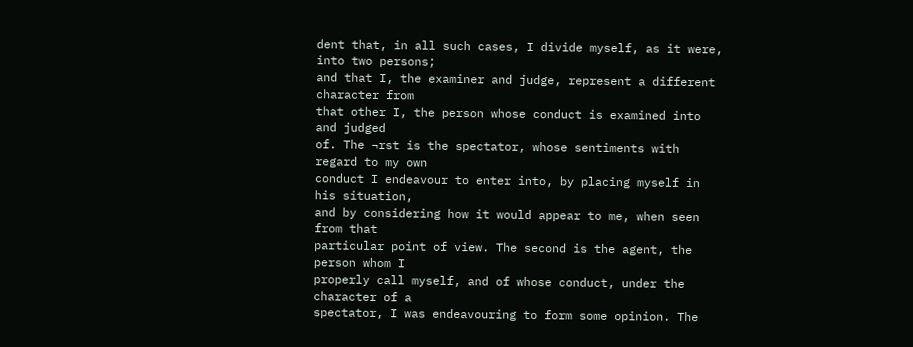dent that, in all such cases, I divide myself, as it were, into two persons;
and that I, the examiner and judge, represent a different character from
that other I, the person whose conduct is examined into and judged
of. The ¬rst is the spectator, whose sentiments with regard to my own
conduct I endeavour to enter into, by placing myself in his situation,
and by considering how it would appear to me, when seen from that
particular point of view. The second is the agent, the person whom I
properly call myself, and of whose conduct, under the character of a
spectator, I was endeavouring to form some opinion. The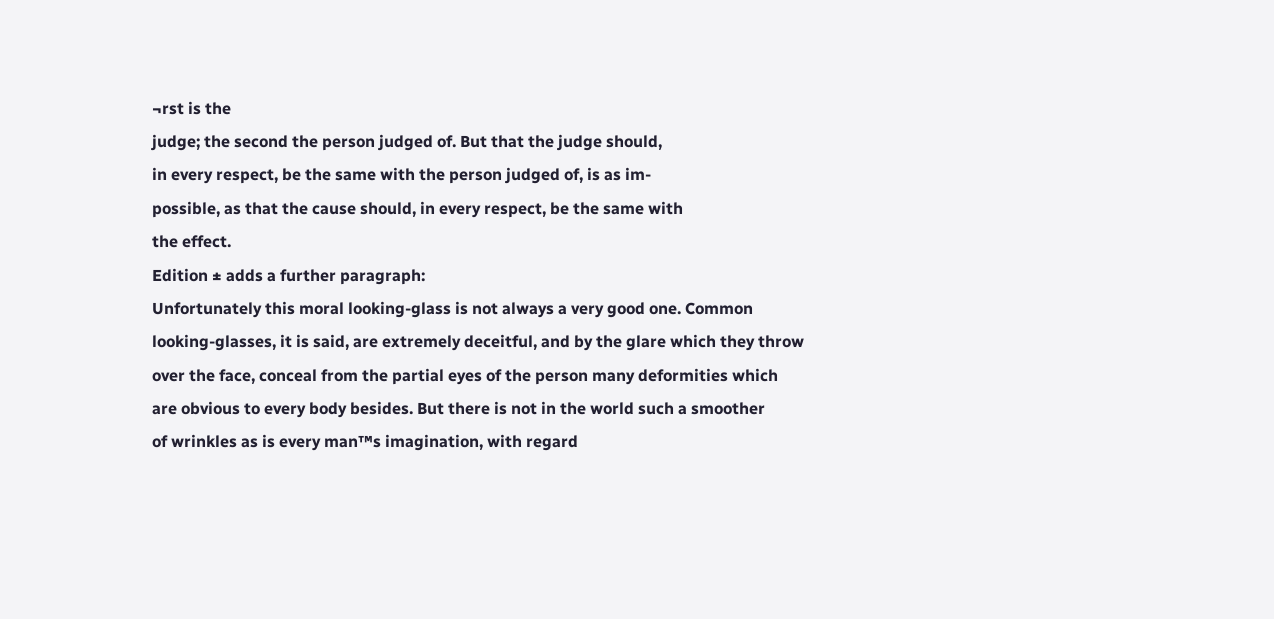¬rst is the
judge; the second the person judged of. But that the judge should,
in every respect, be the same with the person judged of, is as im-
possible, as that the cause should, in every respect, be the same with
the effect.
Edition ± adds a further paragraph:
Unfortunately this moral looking-glass is not always a very good one. Common
looking-glasses, it is said, are extremely deceitful, and by the glare which they throw
over the face, conceal from the partial eyes of the person many deformities which
are obvious to every body besides. But there is not in the world such a smoother
of wrinkles as is every man™s imagination, with regard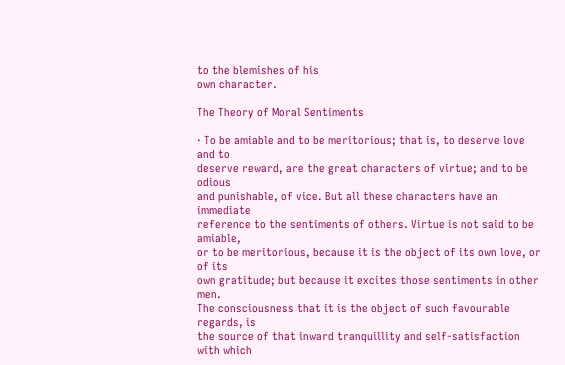to the blemishes of his
own character.

The Theory of Moral Sentiments

· To be amiable and to be meritorious; that is, to deserve love and to
deserve reward, are the great characters of virtue; and to be odious
and punishable, of vice. But all these characters have an immediate
reference to the sentiments of others. Virtue is not said to be amiable,
or to be meritorious, because it is the object of its own love, or of its
own gratitude; but because it excites those sentiments in other men.
The consciousness that it is the object of such favourable regards, is
the source of that inward tranquillity and self-satisfaction with which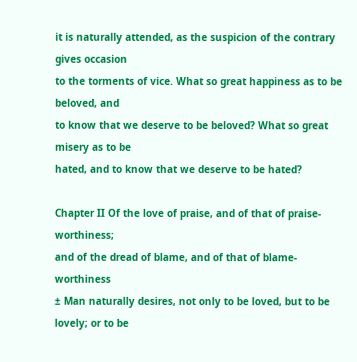it is naturally attended, as the suspicion of the contrary gives occasion
to the torments of vice. What so great happiness as to be beloved, and
to know that we deserve to be beloved? What so great misery as to be
hated, and to know that we deserve to be hated?

Chapter II Of the love of praise, and of that of praise-worthiness;
and of the dread of blame, and of that of blame-worthiness
± Man naturally desires, not only to be loved, but to be lovely; or to be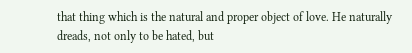that thing which is the natural and proper object of love. He naturally
dreads, not only to be hated, but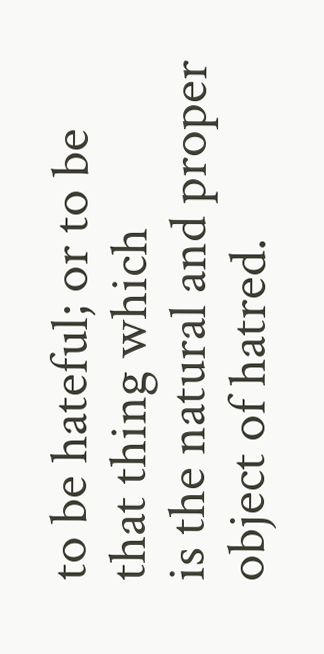to be hateful; or to be that thing which
is the natural and proper object of hatred.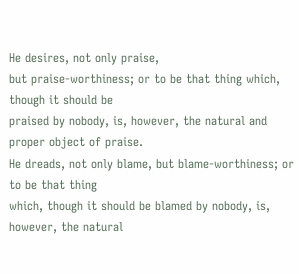He desires, not only praise,
but praise-worthiness; or to be that thing which, though it should be
praised by nobody, is, however, the natural and proper object of praise.
He dreads, not only blame, but blame-worthiness; or to be that thing
which, though it should be blamed by nobody, is, however, the natural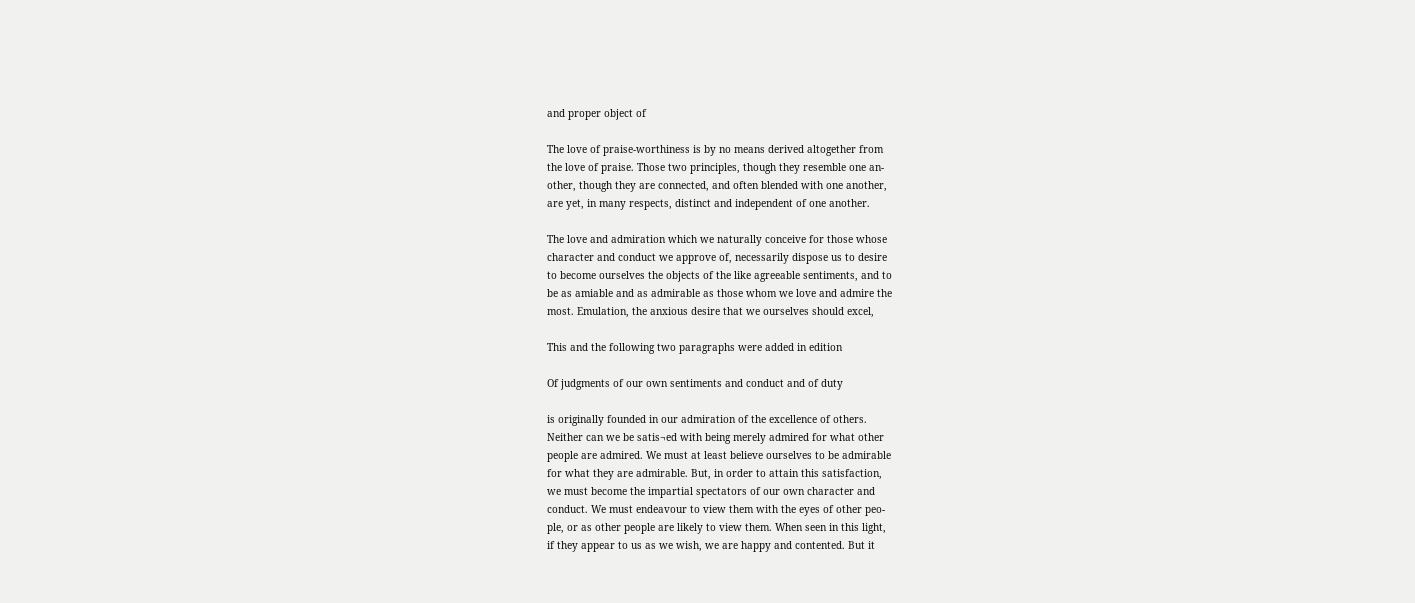and proper object of

The love of praise-worthiness is by no means derived altogether from
the love of praise. Those two principles, though they resemble one an-
other, though they are connected, and often blended with one another,
are yet, in many respects, distinct and independent of one another.

The love and admiration which we naturally conceive for those whose
character and conduct we approve of, necessarily dispose us to desire
to become ourselves the objects of the like agreeable sentiments, and to
be as amiable and as admirable as those whom we love and admire the
most. Emulation, the anxious desire that we ourselves should excel,

This and the following two paragraphs were added in edition

Of judgments of our own sentiments and conduct and of duty

is originally founded in our admiration of the excellence of others.
Neither can we be satis¬ed with being merely admired for what other
people are admired. We must at least believe ourselves to be admirable
for what they are admirable. But, in order to attain this satisfaction,
we must become the impartial spectators of our own character and
conduct. We must endeavour to view them with the eyes of other peo-
ple, or as other people are likely to view them. When seen in this light,
if they appear to us as we wish, we are happy and contented. But it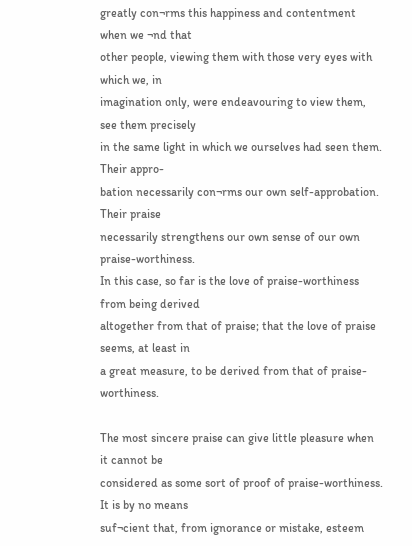greatly con¬rms this happiness and contentment when we ¬nd that
other people, viewing them with those very eyes with which we, in
imagination only, were endeavouring to view them, see them precisely
in the same light in which we ourselves had seen them. Their appro-
bation necessarily con¬rms our own self-approbation. Their praise
necessarily strengthens our own sense of our own praise-worthiness.
In this case, so far is the love of praise-worthiness from being derived
altogether from that of praise; that the love of praise seems, at least in
a great measure, to be derived from that of praise-worthiness.

The most sincere praise can give little pleasure when it cannot be
considered as some sort of proof of praise-worthiness. It is by no means
suf¬cient that, from ignorance or mistake, esteem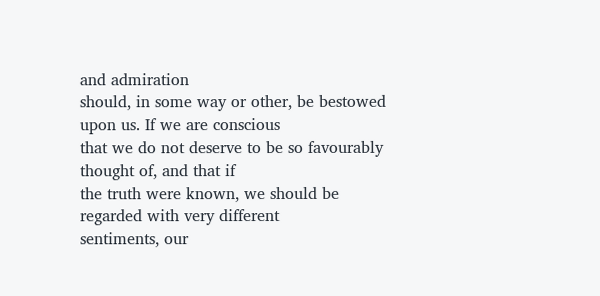and admiration
should, in some way or other, be bestowed upon us. If we are conscious
that we do not deserve to be so favourably thought of, and that if
the truth were known, we should be regarded with very different
sentiments, our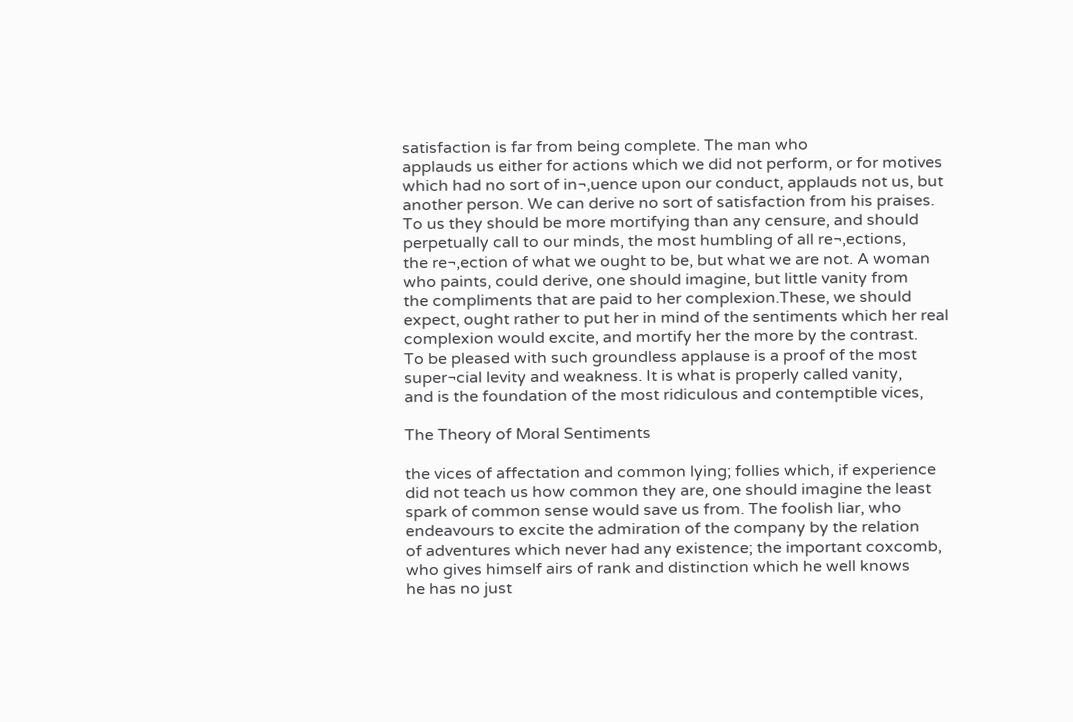satisfaction is far from being complete. The man who
applauds us either for actions which we did not perform, or for motives
which had no sort of in¬‚uence upon our conduct, applauds not us, but
another person. We can derive no sort of satisfaction from his praises.
To us they should be more mortifying than any censure, and should
perpetually call to our minds, the most humbling of all re¬‚ections,
the re¬‚ection of what we ought to be, but what we are not. A woman
who paints, could derive, one should imagine, but little vanity from
the compliments that are paid to her complexion.These, we should
expect, ought rather to put her in mind of the sentiments which her real
complexion would excite, and mortify her the more by the contrast.
To be pleased with such groundless applause is a proof of the most
super¬cial levity and weakness. It is what is properly called vanity,
and is the foundation of the most ridiculous and contemptible vices,

The Theory of Moral Sentiments

the vices of affectation and common lying; follies which, if experience
did not teach us how common they are, one should imagine the least
spark of common sense would save us from. The foolish liar, who
endeavours to excite the admiration of the company by the relation
of adventures which never had any existence; the important coxcomb,
who gives himself airs of rank and distinction which he well knows
he has no just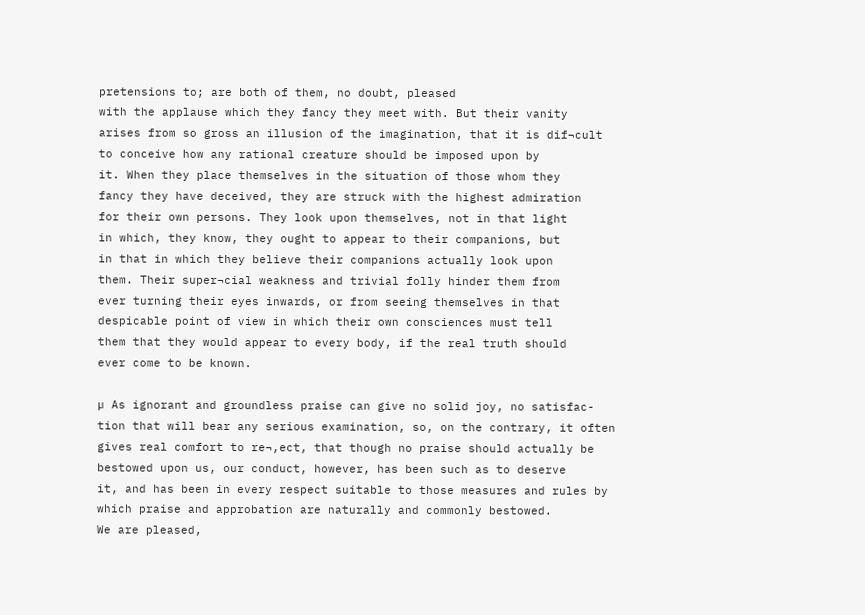pretensions to; are both of them, no doubt, pleased
with the applause which they fancy they meet with. But their vanity
arises from so gross an illusion of the imagination, that it is dif¬cult
to conceive how any rational creature should be imposed upon by
it. When they place themselves in the situation of those whom they
fancy they have deceived, they are struck with the highest admiration
for their own persons. They look upon themselves, not in that light
in which, they know, they ought to appear to their companions, but
in that in which they believe their companions actually look upon
them. Their super¬cial weakness and trivial folly hinder them from
ever turning their eyes inwards, or from seeing themselves in that
despicable point of view in which their own consciences must tell
them that they would appear to every body, if the real truth should
ever come to be known.

µ As ignorant and groundless praise can give no solid joy, no satisfac-
tion that will bear any serious examination, so, on the contrary, it often
gives real comfort to re¬‚ect, that though no praise should actually be
bestowed upon us, our conduct, however, has been such as to deserve
it, and has been in every respect suitable to those measures and rules by
which praise and approbation are naturally and commonly bestowed.
We are pleased,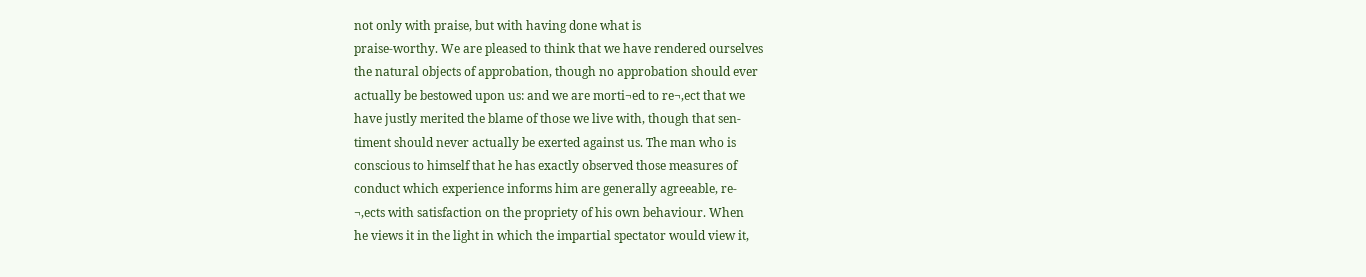not only with praise, but with having done what is
praise-worthy. We are pleased to think that we have rendered ourselves
the natural objects of approbation, though no approbation should ever
actually be bestowed upon us: and we are morti¬ed to re¬‚ect that we
have justly merited the blame of those we live with, though that sen-
timent should never actually be exerted against us. The man who is
conscious to himself that he has exactly observed those measures of
conduct which experience informs him are generally agreeable, re-
¬‚ects with satisfaction on the propriety of his own behaviour. When
he views it in the light in which the impartial spectator would view it,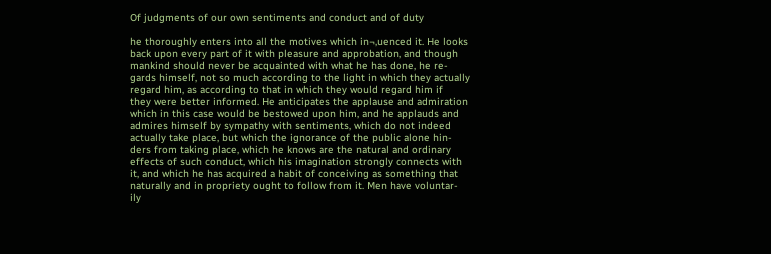Of judgments of our own sentiments and conduct and of duty

he thoroughly enters into all the motives which in¬‚uenced it. He looks
back upon every part of it with pleasure and approbation, and though
mankind should never be acquainted with what he has done, he re-
gards himself, not so much according to the light in which they actually
regard him, as according to that in which they would regard him if
they were better informed. He anticipates the applause and admiration
which in this case would be bestowed upon him, and he applauds and
admires himself by sympathy with sentiments, which do not indeed
actually take place, but which the ignorance of the public alone hin-
ders from taking place, which he knows are the natural and ordinary
effects of such conduct, which his imagination strongly connects with
it, and which he has acquired a habit of conceiving as something that
naturally and in propriety ought to follow from it. Men have voluntar-
ily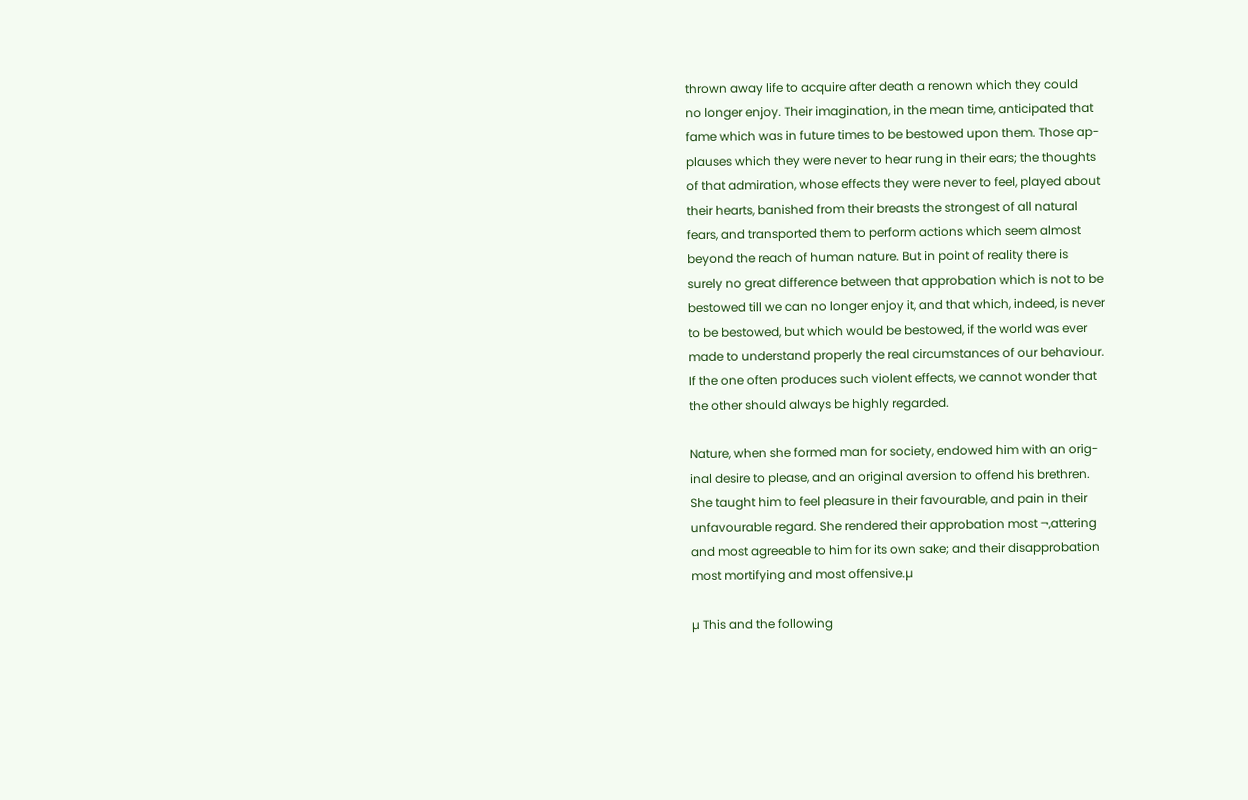thrown away life to acquire after death a renown which they could
no longer enjoy. Their imagination, in the mean time, anticipated that
fame which was in future times to be bestowed upon them. Those ap-
plauses which they were never to hear rung in their ears; the thoughts
of that admiration, whose effects they were never to feel, played about
their hearts, banished from their breasts the strongest of all natural
fears, and transported them to perform actions which seem almost
beyond the reach of human nature. But in point of reality there is
surely no great difference between that approbation which is not to be
bestowed till we can no longer enjoy it, and that which, indeed, is never
to be bestowed, but which would be bestowed, if the world was ever
made to understand properly the real circumstances of our behaviour.
If the one often produces such violent effects, we cannot wonder that
the other should always be highly regarded.

Nature, when she formed man for society, endowed him with an orig-
inal desire to please, and an original aversion to offend his brethren.
She taught him to feel pleasure in their favourable, and pain in their
unfavourable regard. She rendered their approbation most ¬‚attering
and most agreeable to him for its own sake; and their disapprobation
most mortifying and most offensive.µ

µ This and the following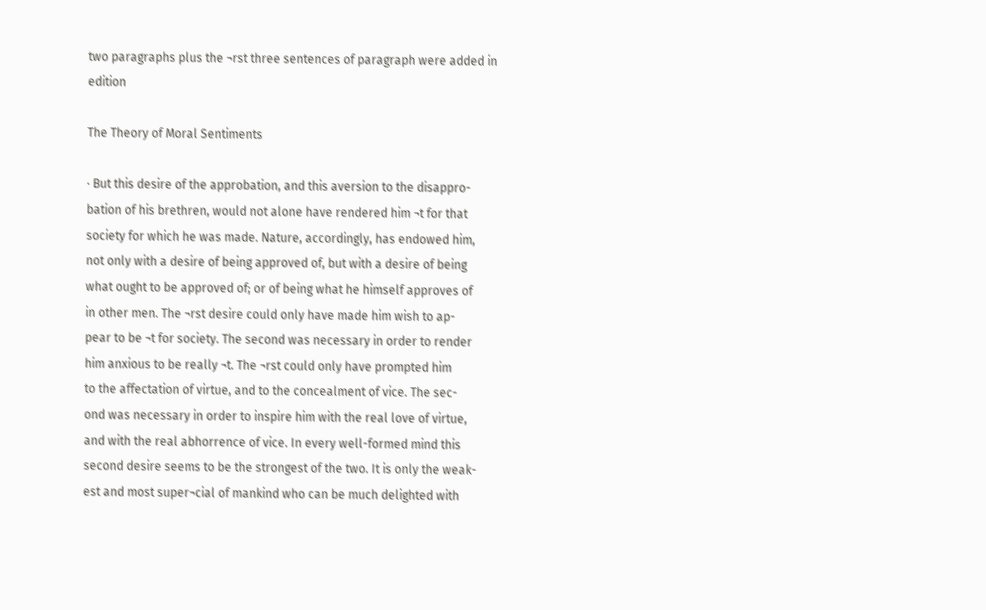two paragraphs plus the ¬rst three sentences of paragraph were added in
edition

The Theory of Moral Sentiments

· But this desire of the approbation, and this aversion to the disappro-
bation of his brethren, would not alone have rendered him ¬t for that
society for which he was made. Nature, accordingly, has endowed him,
not only with a desire of being approved of, but with a desire of being
what ought to be approved of; or of being what he himself approves of
in other men. The ¬rst desire could only have made him wish to ap-
pear to be ¬t for society. The second was necessary in order to render
him anxious to be really ¬t. The ¬rst could only have prompted him
to the affectation of virtue, and to the concealment of vice. The sec-
ond was necessary in order to inspire him with the real love of virtue,
and with the real abhorrence of vice. In every well-formed mind this
second desire seems to be the strongest of the two. It is only the weak-
est and most super¬cial of mankind who can be much delighted with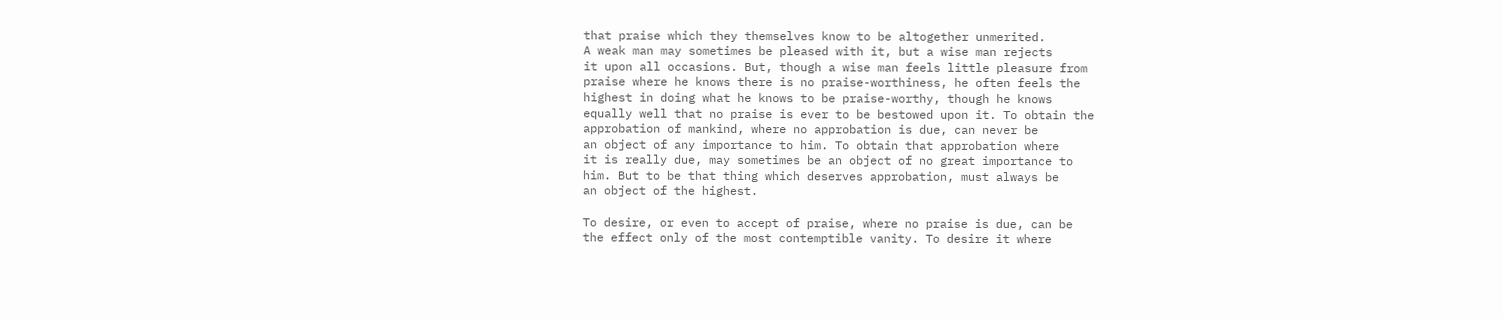that praise which they themselves know to be altogether unmerited.
A weak man may sometimes be pleased with it, but a wise man rejects
it upon all occasions. But, though a wise man feels little pleasure from
praise where he knows there is no praise-worthiness, he often feels the
highest in doing what he knows to be praise-worthy, though he knows
equally well that no praise is ever to be bestowed upon it. To obtain the
approbation of mankind, where no approbation is due, can never be
an object of any importance to him. To obtain that approbation where
it is really due, may sometimes be an object of no great importance to
him. But to be that thing which deserves approbation, must always be
an object of the highest.

To desire, or even to accept of praise, where no praise is due, can be
the effect only of the most contemptible vanity. To desire it where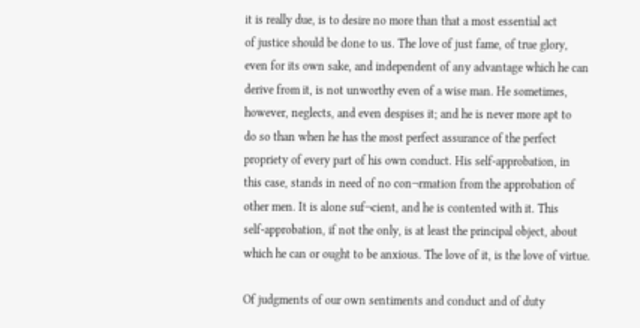it is really due, is to desire no more than that a most essential act
of justice should be done to us. The love of just fame, of true glory,
even for its own sake, and independent of any advantage which he can
derive from it, is not unworthy even of a wise man. He sometimes,
however, neglects, and even despises it; and he is never more apt to
do so than when he has the most perfect assurance of the perfect
propriety of every part of his own conduct. His self-approbation, in
this case, stands in need of no con¬rmation from the approbation of
other men. It is alone suf¬cient, and he is contented with it. This
self-approbation, if not the only, is at least the principal object, about
which he can or ought to be anxious. The love of it, is the love of virtue.

Of judgments of our own sentiments and conduct and of duty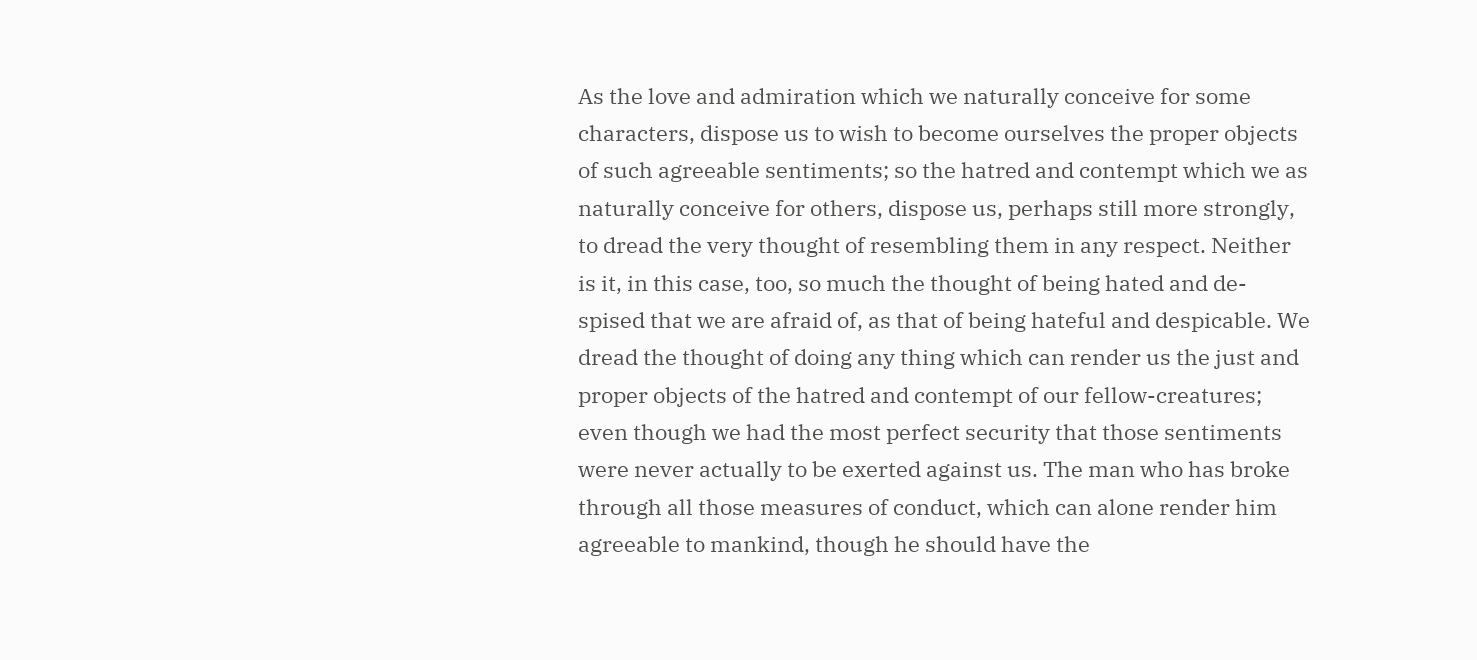As the love and admiration which we naturally conceive for some
characters, dispose us to wish to become ourselves the proper objects
of such agreeable sentiments; so the hatred and contempt which we as
naturally conceive for others, dispose us, perhaps still more strongly,
to dread the very thought of resembling them in any respect. Neither
is it, in this case, too, so much the thought of being hated and de-
spised that we are afraid of, as that of being hateful and despicable. We
dread the thought of doing any thing which can render us the just and
proper objects of the hatred and contempt of our fellow-creatures;
even though we had the most perfect security that those sentiments
were never actually to be exerted against us. The man who has broke
through all those measures of conduct, which can alone render him
agreeable to mankind, though he should have the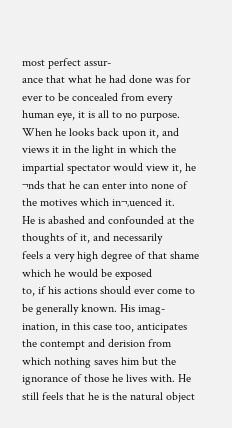most perfect assur-
ance that what he had done was for ever to be concealed from every
human eye, it is all to no purpose. When he looks back upon it, and
views it in the light in which the impartial spectator would view it, he
¬nds that he can enter into none of the motives which in¬‚uenced it.
He is abashed and confounded at the thoughts of it, and necessarily
feels a very high degree of that shame which he would be exposed
to, if his actions should ever come to be generally known. His imag-
ination, in this case too, anticipates the contempt and derision from
which nothing saves him but the ignorance of those he lives with. He
still feels that he is the natural object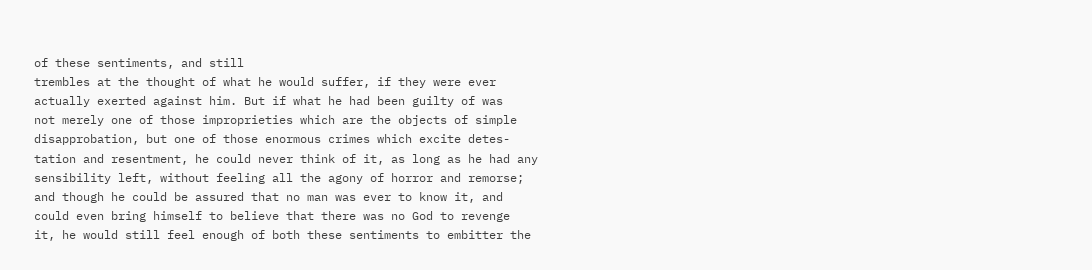of these sentiments, and still
trembles at the thought of what he would suffer, if they were ever
actually exerted against him. But if what he had been guilty of was
not merely one of those improprieties which are the objects of simple
disapprobation, but one of those enormous crimes which excite detes-
tation and resentment, he could never think of it, as long as he had any
sensibility left, without feeling all the agony of horror and remorse;
and though he could be assured that no man was ever to know it, and
could even bring himself to believe that there was no God to revenge
it, he would still feel enough of both these sentiments to embitter the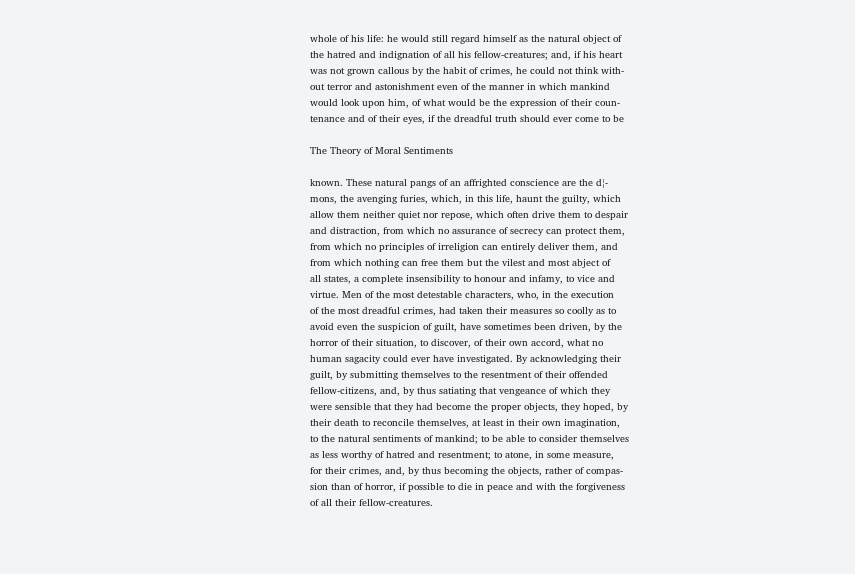whole of his life: he would still regard himself as the natural object of
the hatred and indignation of all his fellow-creatures; and, if his heart
was not grown callous by the habit of crimes, he could not think with-
out terror and astonishment even of the manner in which mankind
would look upon him, of what would be the expression of their coun-
tenance and of their eyes, if the dreadful truth should ever come to be

The Theory of Moral Sentiments

known. These natural pangs of an affrighted conscience are the d¦-
mons, the avenging furies, which, in this life, haunt the guilty, which
allow them neither quiet nor repose, which often drive them to despair
and distraction, from which no assurance of secrecy can protect them,
from which no principles of irreligion can entirely deliver them, and
from which nothing can free them but the vilest and most abject of
all states, a complete insensibility to honour and infamy, to vice and
virtue. Men of the most detestable characters, who, in the execution
of the most dreadful crimes, had taken their measures so coolly as to
avoid even the suspicion of guilt, have sometimes been driven, by the
horror of their situation, to discover, of their own accord, what no
human sagacity could ever have investigated. By acknowledging their
guilt, by submitting themselves to the resentment of their offended
fellow-citizens, and, by thus satiating that vengeance of which they
were sensible that they had become the proper objects, they hoped, by
their death to reconcile themselves, at least in their own imagination,
to the natural sentiments of mankind; to be able to consider themselves
as less worthy of hatred and resentment; to atone, in some measure,
for their crimes, and, by thus becoming the objects, rather of compas-
sion than of horror, if possible to die in peace and with the forgiveness
of all their fellow-creatures.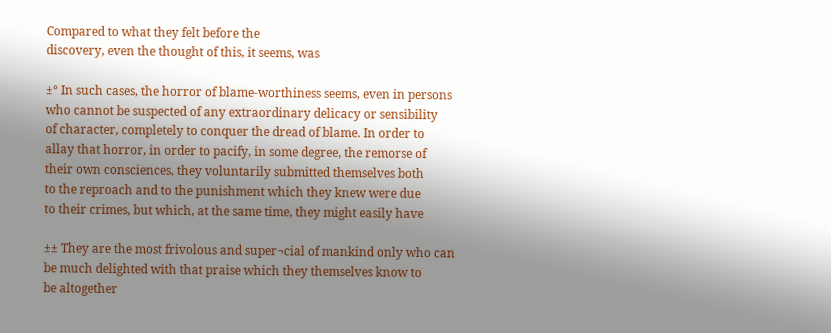Compared to what they felt before the
discovery, even the thought of this, it seems, was

±° In such cases, the horror of blame-worthiness seems, even in persons
who cannot be suspected of any extraordinary delicacy or sensibility
of character, completely to conquer the dread of blame. In order to
allay that horror, in order to pacify, in some degree, the remorse of
their own consciences, they voluntarily submitted themselves both
to the reproach and to the punishment which they knew were due
to their crimes, but which, at the same time, they might easily have

±± They are the most frivolous and super¬cial of mankind only who can
be much delighted with that praise which they themselves know to
be altogether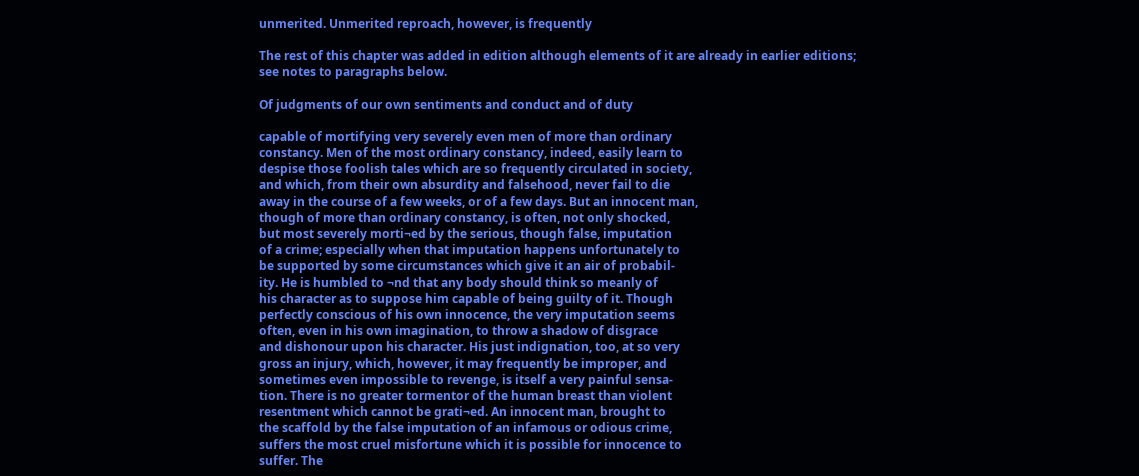unmerited. Unmerited reproach, however, is frequently

The rest of this chapter was added in edition although elements of it are already in earlier editions;
see notes to paragraphs below.

Of judgments of our own sentiments and conduct and of duty

capable of mortifying very severely even men of more than ordinary
constancy. Men of the most ordinary constancy, indeed, easily learn to
despise those foolish tales which are so frequently circulated in society,
and which, from their own absurdity and falsehood, never fail to die
away in the course of a few weeks, or of a few days. But an innocent man,
though of more than ordinary constancy, is often, not only shocked,
but most severely morti¬ed by the serious, though false, imputation
of a crime; especially when that imputation happens unfortunately to
be supported by some circumstances which give it an air of probabil-
ity. He is humbled to ¬nd that any body should think so meanly of
his character as to suppose him capable of being guilty of it. Though
perfectly conscious of his own innocence, the very imputation seems
often, even in his own imagination, to throw a shadow of disgrace
and dishonour upon his character. His just indignation, too, at so very
gross an injury, which, however, it may frequently be improper, and
sometimes even impossible to revenge, is itself a very painful sensa-
tion. There is no greater tormentor of the human breast than violent
resentment which cannot be grati¬ed. An innocent man, brought to
the scaffold by the false imputation of an infamous or odious crime,
suffers the most cruel misfortune which it is possible for innocence to
suffer. The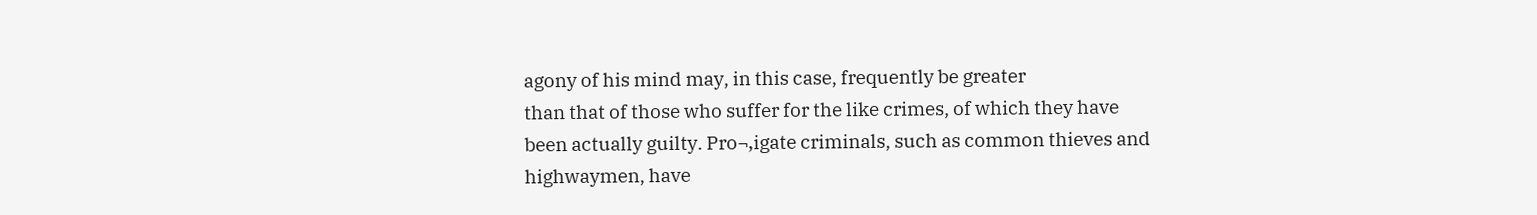agony of his mind may, in this case, frequently be greater
than that of those who suffer for the like crimes, of which they have
been actually guilty. Pro¬‚igate criminals, such as common thieves and
highwaymen, have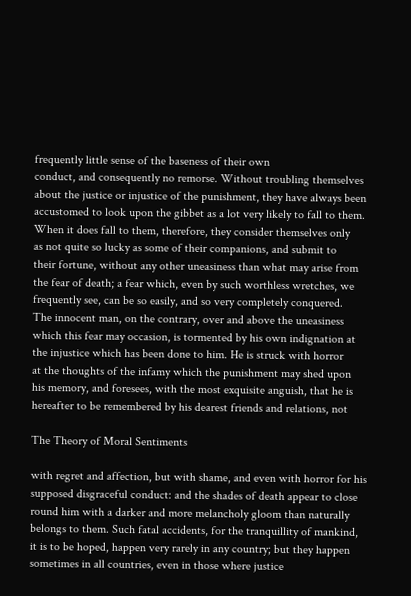frequently little sense of the baseness of their own
conduct, and consequently no remorse. Without troubling themselves
about the justice or injustice of the punishment, they have always been
accustomed to look upon the gibbet as a lot very likely to fall to them.
When it does fall to them, therefore, they consider themselves only
as not quite so lucky as some of their companions, and submit to
their fortune, without any other uneasiness than what may arise from
the fear of death; a fear which, even by such worthless wretches, we
frequently see, can be so easily, and so very completely conquered.
The innocent man, on the contrary, over and above the uneasiness
which this fear may occasion, is tormented by his own indignation at
the injustice which has been done to him. He is struck with horror
at the thoughts of the infamy which the punishment may shed upon
his memory, and foresees, with the most exquisite anguish, that he is
hereafter to be remembered by his dearest friends and relations, not

The Theory of Moral Sentiments

with regret and affection, but with shame, and even with horror for his
supposed disgraceful conduct: and the shades of death appear to close
round him with a darker and more melancholy gloom than naturally
belongs to them. Such fatal accidents, for the tranquillity of mankind,
it is to be hoped, happen very rarely in any country; but they happen
sometimes in all countries, even in those where justice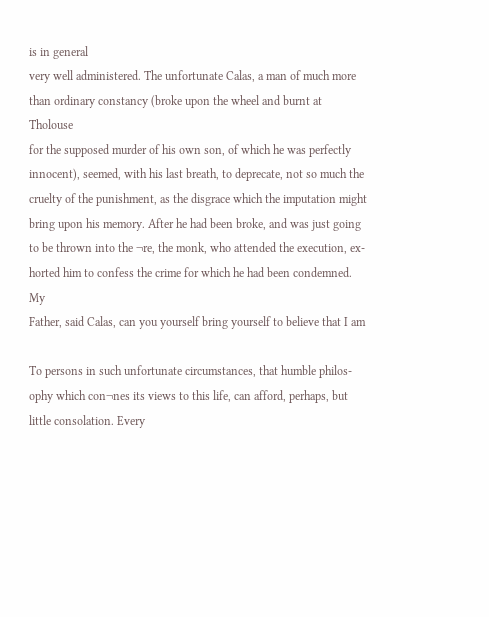is in general
very well administered. The unfortunate Calas, a man of much more
than ordinary constancy (broke upon the wheel and burnt at Tholouse
for the supposed murder of his own son, of which he was perfectly
innocent), seemed, with his last breath, to deprecate, not so much the
cruelty of the punishment, as the disgrace which the imputation might
bring upon his memory. After he had been broke, and was just going
to be thrown into the ¬re, the monk, who attended the execution, ex-
horted him to confess the crime for which he had been condemned. My
Father, said Calas, can you yourself bring yourself to believe that I am

To persons in such unfortunate circumstances, that humble philos-
ophy which con¬nes its views to this life, can afford, perhaps, but
little consolation. Every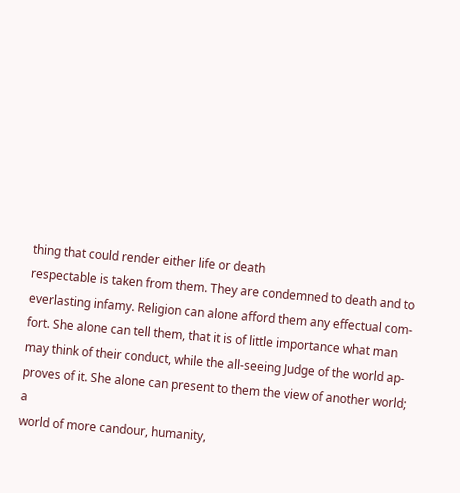thing that could render either life or death
respectable is taken from them. They are condemned to death and to
everlasting infamy. Religion can alone afford them any effectual com-
fort. She alone can tell them, that it is of little importance what man
may think of their conduct, while the all-seeing Judge of the world ap-
proves of it. She alone can present to them the view of another world; a
world of more candour, humanity,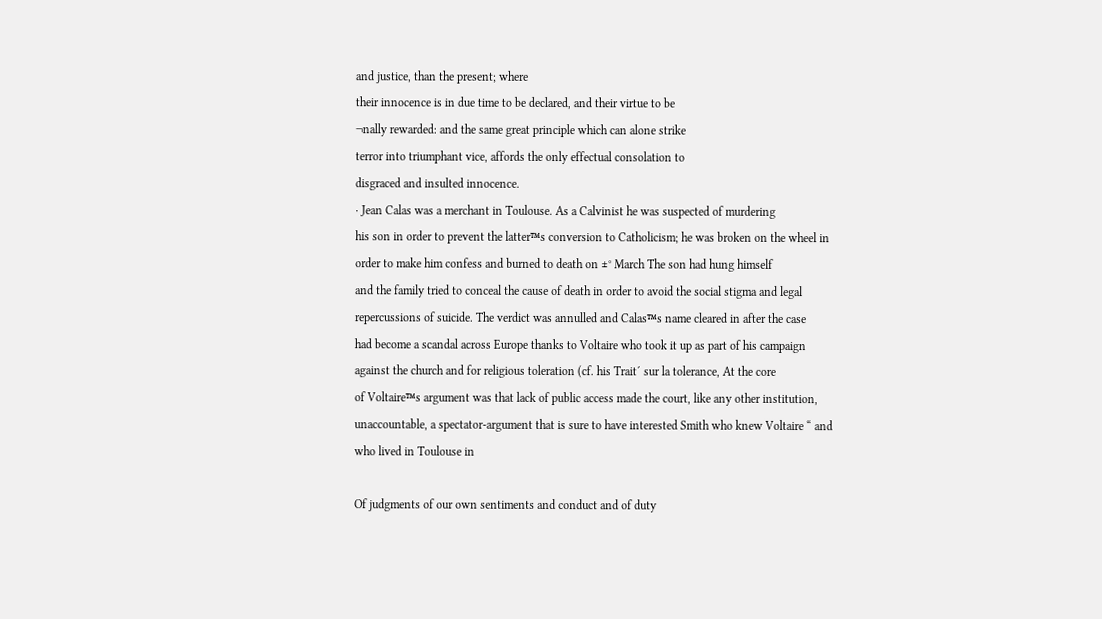and justice, than the present; where
their innocence is in due time to be declared, and their virtue to be
¬nally rewarded: and the same great principle which can alone strike
terror into triumphant vice, affords the only effectual consolation to
disgraced and insulted innocence.
· Jean Calas was a merchant in Toulouse. As a Calvinist he was suspected of murdering
his son in order to prevent the latter™s conversion to Catholicism; he was broken on the wheel in
order to make him confess and burned to death on ±° March The son had hung himself
and the family tried to conceal the cause of death in order to avoid the social stigma and legal
repercussions of suicide. The verdict was annulled and Calas™s name cleared in after the case
had become a scandal across Europe thanks to Voltaire who took it up as part of his campaign
against the church and for religious toleration (cf. his Trait´ sur la tolerance, At the core
of Voltaire™s argument was that lack of public access made the court, like any other institution,
unaccountable, a spectator-argument that is sure to have interested Smith who knew Voltaire “ and
who lived in Toulouse in

Of judgments of our own sentiments and conduct and of duty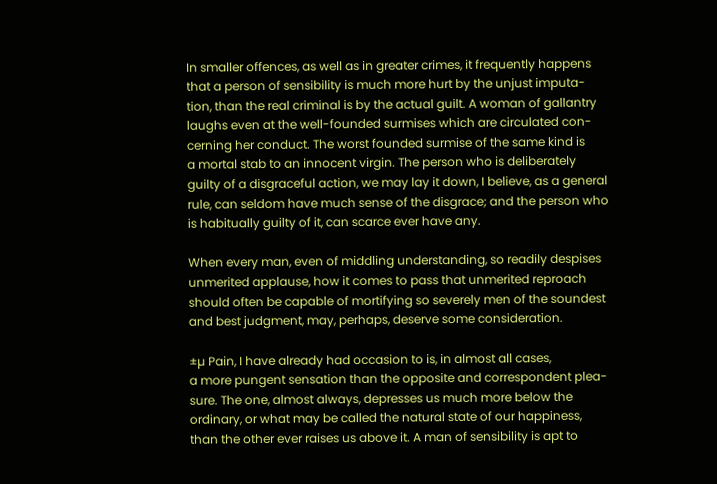In smaller offences, as well as in greater crimes, it frequently happens
that a person of sensibility is much more hurt by the unjust imputa-
tion, than the real criminal is by the actual guilt. A woman of gallantry
laughs even at the well-founded surmises which are circulated con-
cerning her conduct. The worst founded surmise of the same kind is
a mortal stab to an innocent virgin. The person who is deliberately
guilty of a disgraceful action, we may lay it down, I believe, as a general
rule, can seldom have much sense of the disgrace; and the person who
is habitually guilty of it, can scarce ever have any.

When every man, even of middling understanding, so readily despises
unmerited applause, how it comes to pass that unmerited reproach
should often be capable of mortifying so severely men of the soundest
and best judgment, may, perhaps, deserve some consideration.

±µ Pain, I have already had occasion to is, in almost all cases,
a more pungent sensation than the opposite and correspondent plea-
sure. The one, almost always, depresses us much more below the
ordinary, or what may be called the natural state of our happiness,
than the other ever raises us above it. A man of sensibility is apt to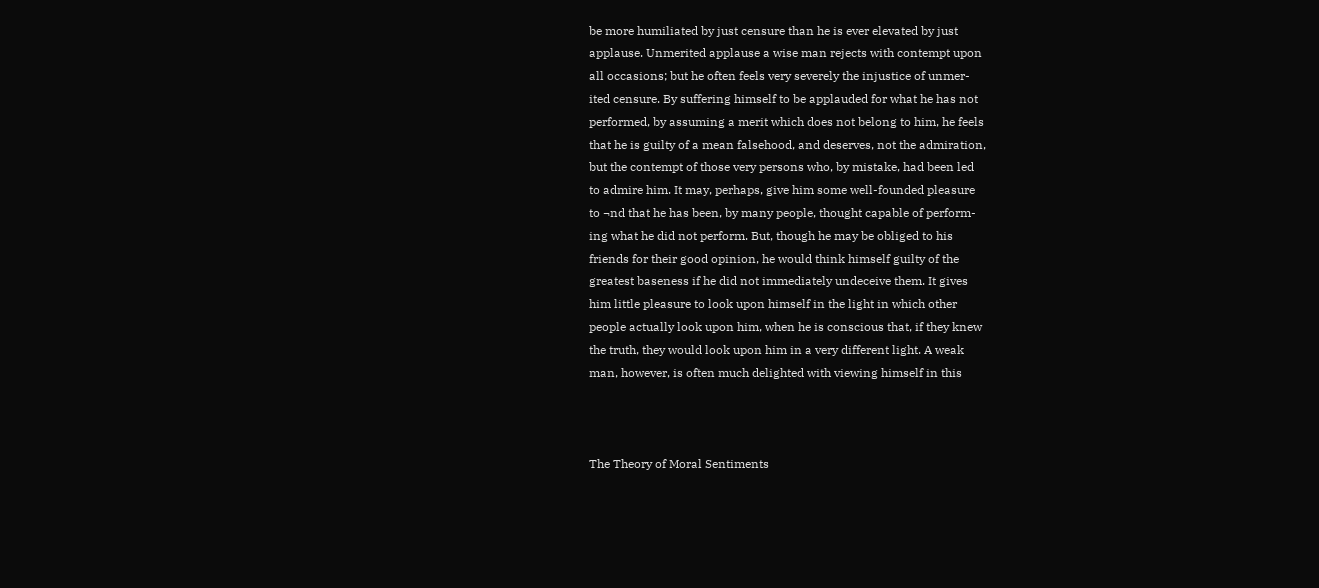be more humiliated by just censure than he is ever elevated by just
applause. Unmerited applause a wise man rejects with contempt upon
all occasions; but he often feels very severely the injustice of unmer-
ited censure. By suffering himself to be applauded for what he has not
performed, by assuming a merit which does not belong to him, he feels
that he is guilty of a mean falsehood, and deserves, not the admiration,
but the contempt of those very persons who, by mistake, had been led
to admire him. It may, perhaps, give him some well-founded pleasure
to ¬nd that he has been, by many people, thought capable of perform-
ing what he did not perform. But, though he may be obliged to his
friends for their good opinion, he would think himself guilty of the
greatest baseness if he did not immediately undeceive them. It gives
him little pleasure to look upon himself in the light in which other
people actually look upon him, when he is conscious that, if they knew
the truth, they would look upon him in a very different light. A weak
man, however, is often much delighted with viewing himself in this



The Theory of Moral Sentiments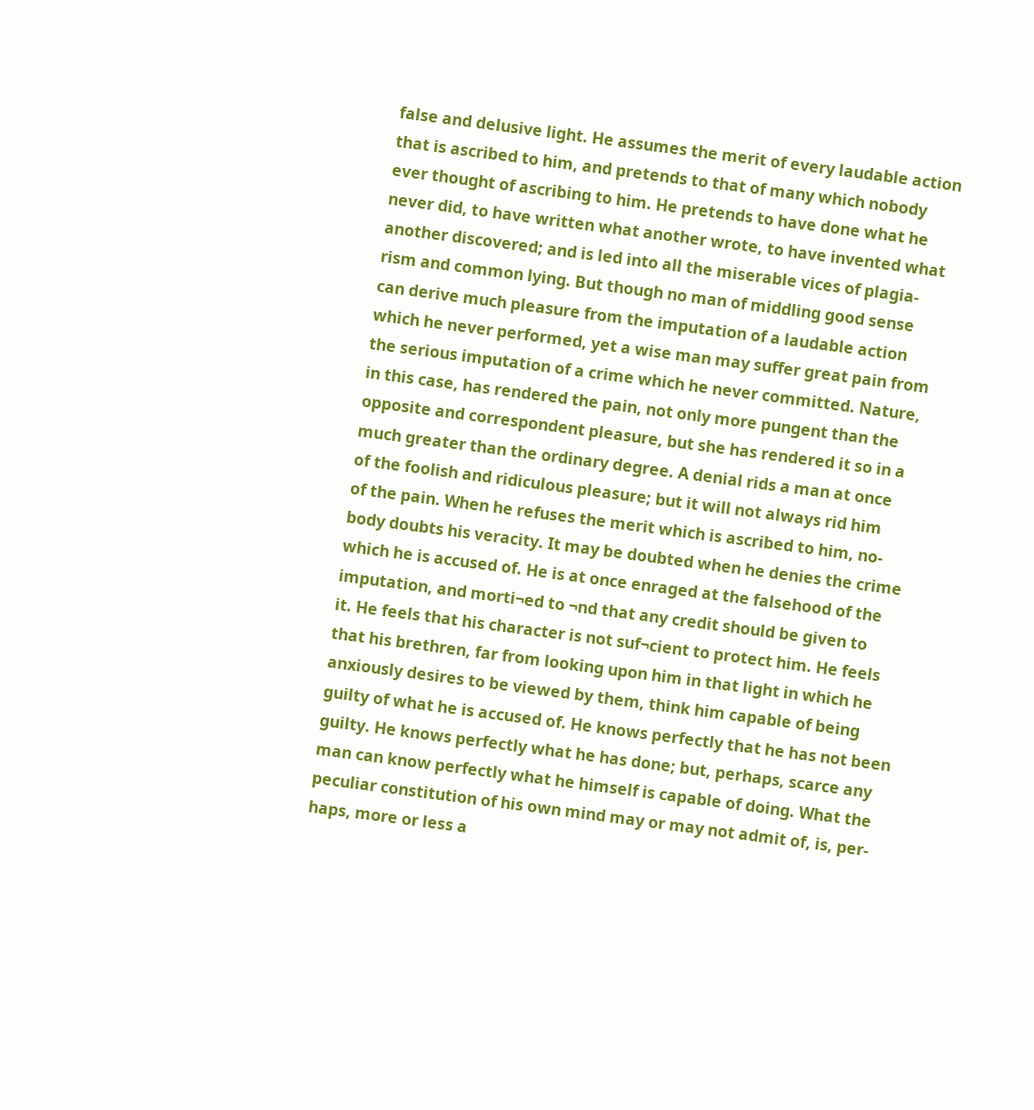false and delusive light. He assumes the merit of every laudable action
that is ascribed to him, and pretends to that of many which nobody
ever thought of ascribing to him. He pretends to have done what he
never did, to have written what another wrote, to have invented what
another discovered; and is led into all the miserable vices of plagia-
rism and common lying. But though no man of middling good sense
can derive much pleasure from the imputation of a laudable action
which he never performed, yet a wise man may suffer great pain from
the serious imputation of a crime which he never committed. Nature,
in this case, has rendered the pain, not only more pungent than the
opposite and correspondent pleasure, but she has rendered it so in a
much greater than the ordinary degree. A denial rids a man at once
of the foolish and ridiculous pleasure; but it will not always rid him
of the pain. When he refuses the merit which is ascribed to him, no-
body doubts his veracity. It may be doubted when he denies the crime
which he is accused of. He is at once enraged at the falsehood of the
imputation, and morti¬ed to ¬nd that any credit should be given to
it. He feels that his character is not suf¬cient to protect him. He feels
that his brethren, far from looking upon him in that light in which he
anxiously desires to be viewed by them, think him capable of being
guilty of what he is accused of. He knows perfectly that he has not been
guilty. He knows perfectly what he has done; but, perhaps, scarce any
man can know perfectly what he himself is capable of doing. What the
peculiar constitution of his own mind may or may not admit of, is, per-
haps, more or less a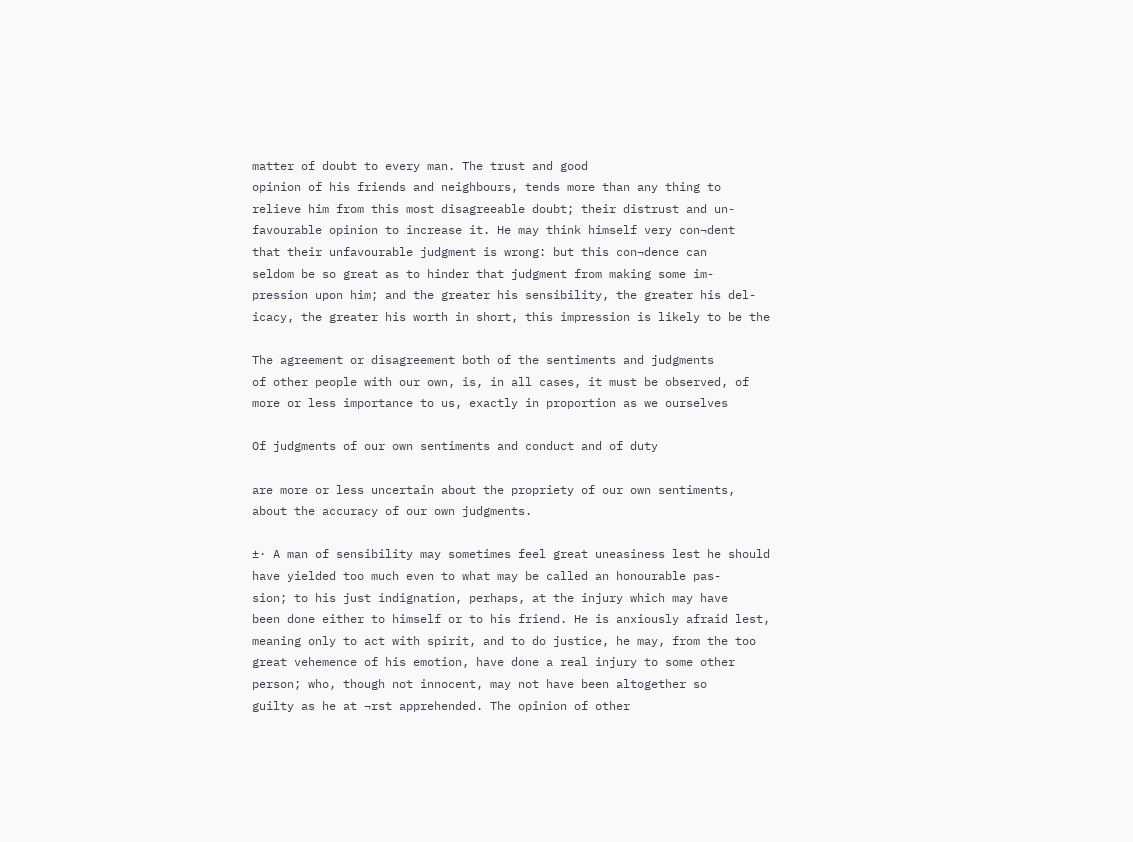matter of doubt to every man. The trust and good
opinion of his friends and neighbours, tends more than any thing to
relieve him from this most disagreeable doubt; their distrust and un-
favourable opinion to increase it. He may think himself very con¬dent
that their unfavourable judgment is wrong: but this con¬dence can
seldom be so great as to hinder that judgment from making some im-
pression upon him; and the greater his sensibility, the greater his del-
icacy, the greater his worth in short, this impression is likely to be the

The agreement or disagreement both of the sentiments and judgments
of other people with our own, is, in all cases, it must be observed, of
more or less importance to us, exactly in proportion as we ourselves

Of judgments of our own sentiments and conduct and of duty

are more or less uncertain about the propriety of our own sentiments,
about the accuracy of our own judgments.

±· A man of sensibility may sometimes feel great uneasiness lest he should
have yielded too much even to what may be called an honourable pas-
sion; to his just indignation, perhaps, at the injury which may have
been done either to himself or to his friend. He is anxiously afraid lest,
meaning only to act with spirit, and to do justice, he may, from the too
great vehemence of his emotion, have done a real injury to some other
person; who, though not innocent, may not have been altogether so
guilty as he at ¬rst apprehended. The opinion of other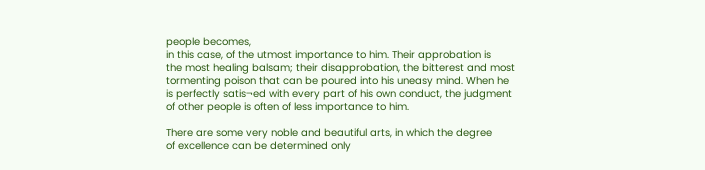people becomes,
in this case, of the utmost importance to him. Their approbation is
the most healing balsam; their disapprobation, the bitterest and most
tormenting poison that can be poured into his uneasy mind. When he
is perfectly satis¬ed with every part of his own conduct, the judgment
of other people is often of less importance to him.

There are some very noble and beautiful arts, in which the degree
of excellence can be determined only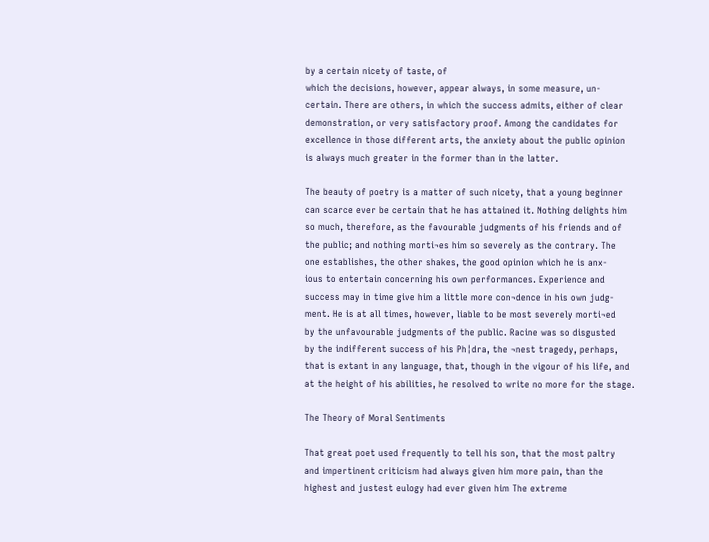by a certain nicety of taste, of
which the decisions, however, appear always, in some measure, un-
certain. There are others, in which the success admits, either of clear
demonstration, or very satisfactory proof. Among the candidates for
excellence in those different arts, the anxiety about the public opinion
is always much greater in the former than in the latter.

The beauty of poetry is a matter of such nicety, that a young beginner
can scarce ever be certain that he has attained it. Nothing delights him
so much, therefore, as the favourable judgments of his friends and of
the public; and nothing morti¬es him so severely as the contrary. The
one establishes, the other shakes, the good opinion which he is anx-
ious to entertain concerning his own performances. Experience and
success may in time give him a little more con¬dence in his own judg-
ment. He is at all times, however, liable to be most severely morti¬ed
by the unfavourable judgments of the public. Racine was so disgusted
by the indifferent success of his Ph¦dra, the ¬nest tragedy, perhaps,
that is extant in any language, that, though in the vigour of his life, and
at the height of his abilities, he resolved to write no more for the stage.

The Theory of Moral Sentiments

That great poet used frequently to tell his son, that the most paltry
and impertinent criticism had always given him more pain, than the
highest and justest eulogy had ever given him The extreme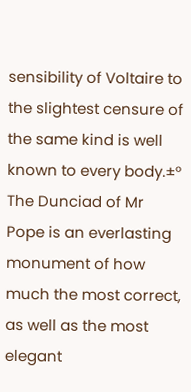sensibility of Voltaire to the slightest censure of the same kind is well
known to every body.±° The Dunciad of Mr Pope is an everlasting
monument of how much the most correct, as well as the most elegant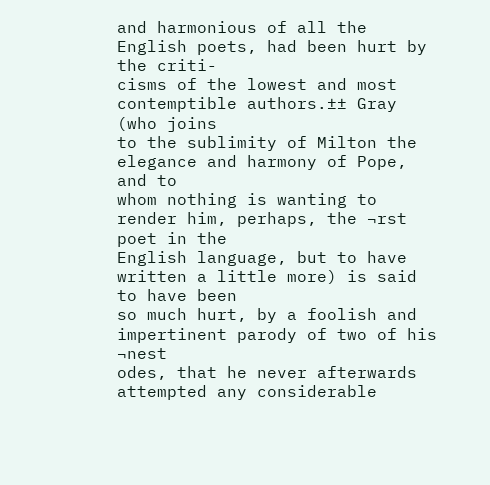and harmonious of all the English poets, had been hurt by the criti-
cisms of the lowest and most contemptible authors.±± Gray (who joins
to the sublimity of Milton the elegance and harmony of Pope, and to
whom nothing is wanting to render him, perhaps, the ¬rst poet in the
English language, but to have written a little more) is said to have been
so much hurt, by a foolish and impertinent parody of two of his ¬nest
odes, that he never afterwards attempted any considerable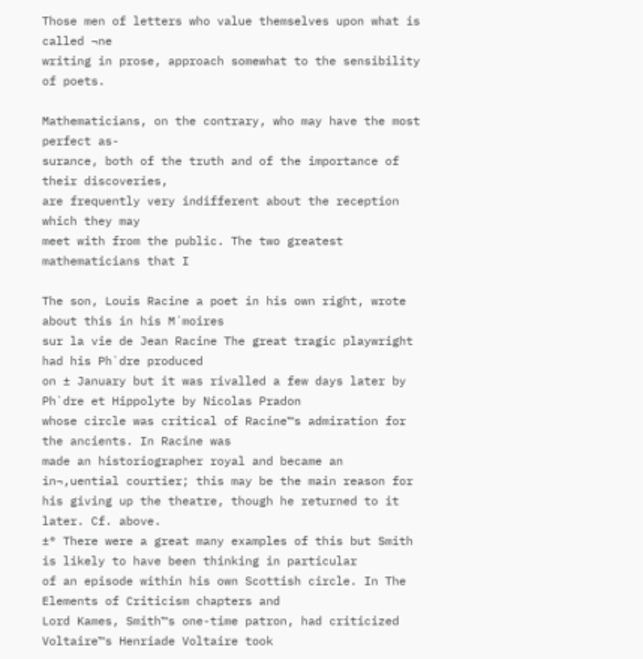Those men of letters who value themselves upon what is called ¬ne
writing in prose, approach somewhat to the sensibility of poets.

Mathematicians, on the contrary, who may have the most perfect as-
surance, both of the truth and of the importance of their discoveries,
are frequently very indifferent about the reception which they may
meet with from the public. The two greatest mathematicians that I

The son, Louis Racine a poet in his own right, wrote about this in his M´moires
sur la vie de Jean Racine The great tragic playwright had his Ph`dre produced
on ± January but it was rivalled a few days later by Ph`dre et Hippolyte by Nicolas Pradon
whose circle was critical of Racine™s admiration for the ancients. In Racine was
made an historiographer royal and became an in¬‚uential courtier; this may be the main reason for
his giving up the theatre, though he returned to it later. Cf. above.
±° There were a great many examples of this but Smith is likely to have been thinking in particular
of an episode within his own Scottish circle. In The Elements of Criticism chapters and
Lord Kames, Smith™s one-time patron, had criticized Voltaire™s Henriade Voltaire took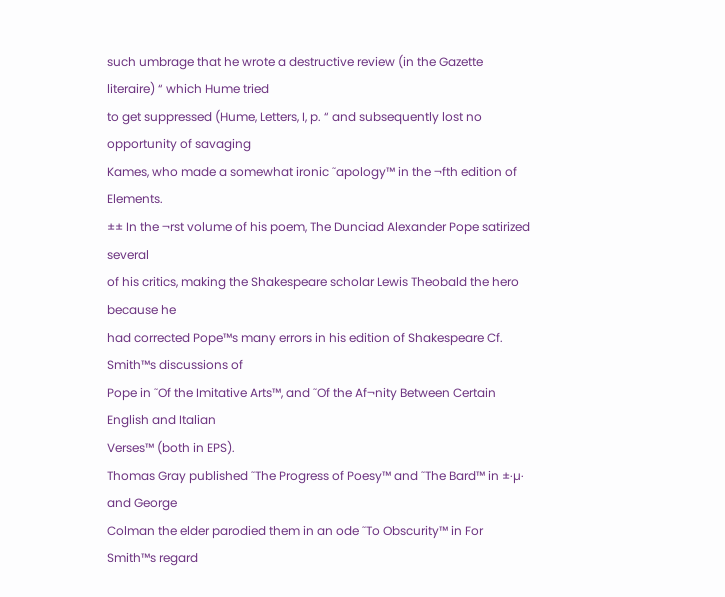such umbrage that he wrote a destructive review (in the Gazette literaire) “ which Hume tried
to get suppressed (Hume, Letters, I, p. “ and subsequently lost no opportunity of savaging
Kames, who made a somewhat ironic ˜apology™ in the ¬fth edition of Elements.
±± In the ¬rst volume of his poem, The Dunciad Alexander Pope satirized several
of his critics, making the Shakespeare scholar Lewis Theobald the hero because he
had corrected Pope™s many errors in his edition of Shakespeare Cf. Smith™s discussions of
Pope in ˜Of the Imitative Arts™, and ˜Of the Af¬nity Between Certain English and Italian
Verses™ (both in EPS).
Thomas Gray published ˜The Progress of Poesy™ and ˜The Bard™ in ±·µ· and George
Colman the elder parodied them in an ode ˜To Obscurity™ in For Smith™s regard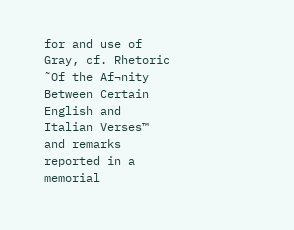for and use of Gray, cf. Rhetoric ˜Of the Af¬nity Between Certain English and Italian Verses™
and remarks reported in a memorial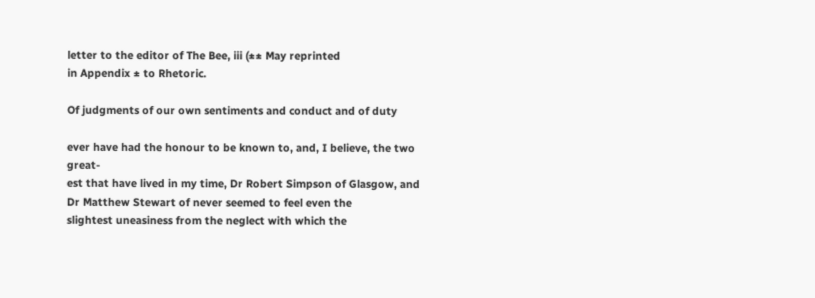letter to the editor of The Bee, iii (±± May reprinted
in Appendix ± to Rhetoric.

Of judgments of our own sentiments and conduct and of duty

ever have had the honour to be known to, and, I believe, the two great-
est that have lived in my time, Dr Robert Simpson of Glasgow, and
Dr Matthew Stewart of never seemed to feel even the
slightest uneasiness from the neglect with which the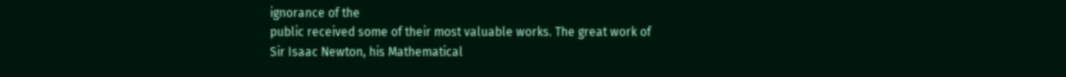ignorance of the
public received some of their most valuable works. The great work of
Sir Isaac Newton, his Mathematical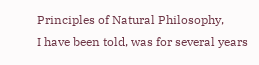Principles of Natural Philosophy,
I have been told, was for several years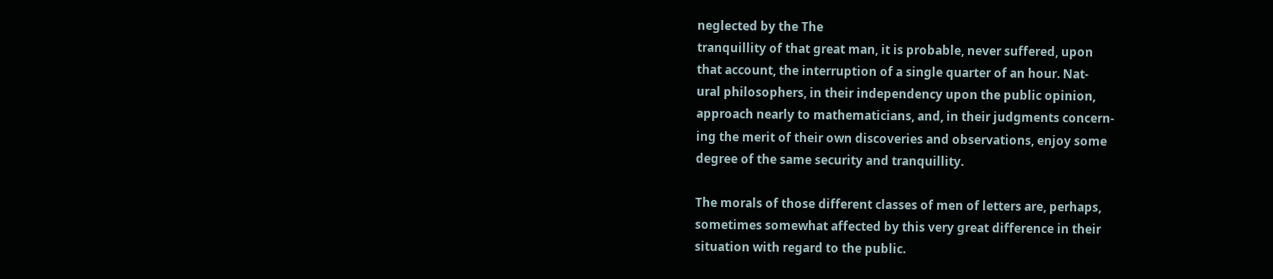neglected by the The
tranquillity of that great man, it is probable, never suffered, upon
that account, the interruption of a single quarter of an hour. Nat-
ural philosophers, in their independency upon the public opinion,
approach nearly to mathematicians, and, in their judgments concern-
ing the merit of their own discoveries and observations, enjoy some
degree of the same security and tranquillity.

The morals of those different classes of men of letters are, perhaps,
sometimes somewhat affected by this very great difference in their
situation with regard to the public.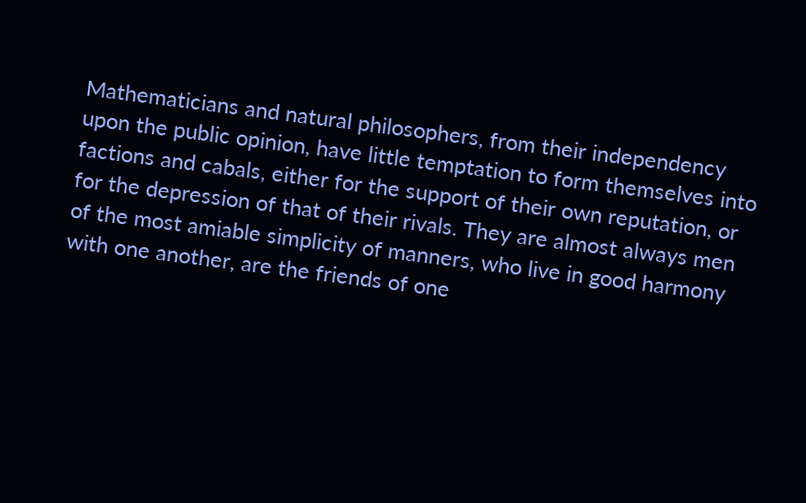Mathematicians and natural philosophers, from their independency
upon the public opinion, have little temptation to form themselves into
factions and cabals, either for the support of their own reputation, or
for the depression of that of their rivals. They are almost always men
of the most amiable simplicity of manners, who live in good harmony
with one another, are the friends of one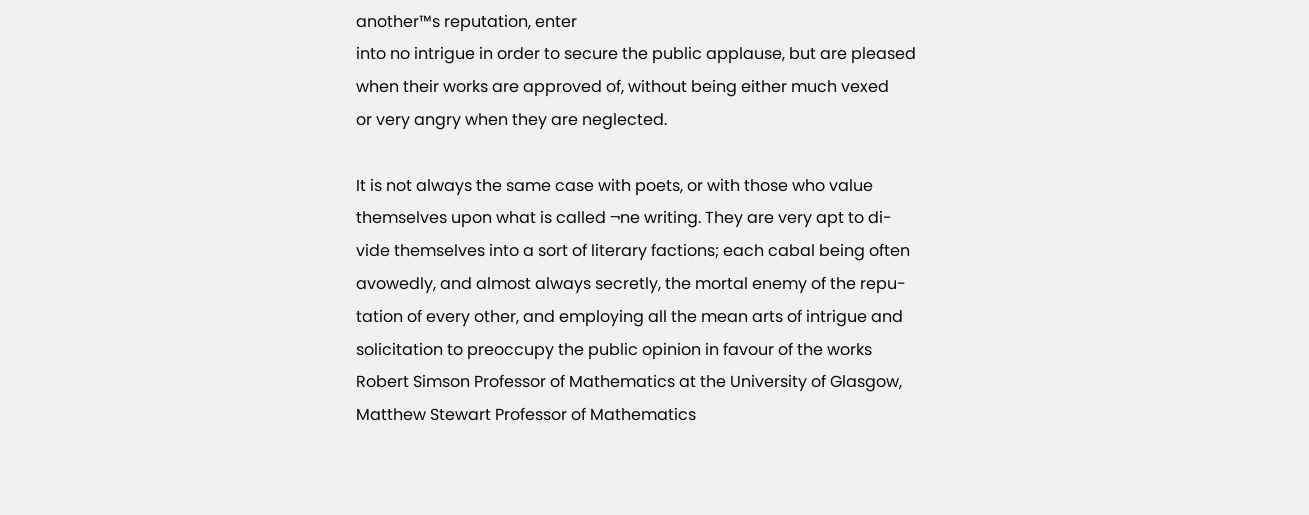another™s reputation, enter
into no intrigue in order to secure the public applause, but are pleased
when their works are approved of, without being either much vexed
or very angry when they are neglected.

It is not always the same case with poets, or with those who value
themselves upon what is called ¬ne writing. They are very apt to di-
vide themselves into a sort of literary factions; each cabal being often
avowedly, and almost always secretly, the mortal enemy of the repu-
tation of every other, and employing all the mean arts of intrigue and
solicitation to preoccupy the public opinion in favour of the works
Robert Simson Professor of Mathematics at the University of Glasgow,
Matthew Stewart Professor of Mathematics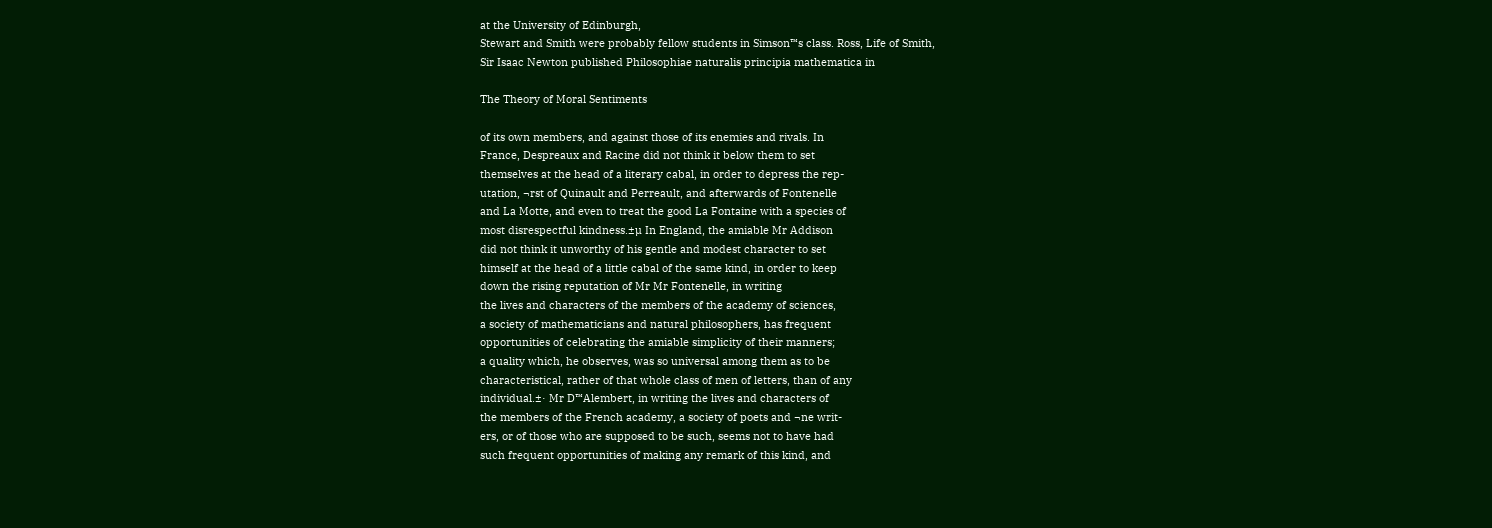at the University of Edinburgh,
Stewart and Smith were probably fellow students in Simson™s class. Ross, Life of Smith,
Sir Isaac Newton published Philosophiae naturalis principia mathematica in

The Theory of Moral Sentiments

of its own members, and against those of its enemies and rivals. In
France, Despreaux and Racine did not think it below them to set
themselves at the head of a literary cabal, in order to depress the rep-
utation, ¬rst of Quinault and Perreault, and afterwards of Fontenelle
and La Motte, and even to treat the good La Fontaine with a species of
most disrespectful kindness.±µ In England, the amiable Mr Addison
did not think it unworthy of his gentle and modest character to set
himself at the head of a little cabal of the same kind, in order to keep
down the rising reputation of Mr Mr Fontenelle, in writing
the lives and characters of the members of the academy of sciences,
a society of mathematicians and natural philosophers, has frequent
opportunities of celebrating the amiable simplicity of their manners;
a quality which, he observes, was so universal among them as to be
characteristical, rather of that whole class of men of letters, than of any
individual.±· Mr D™Alembert, in writing the lives and characters of
the members of the French academy, a society of poets and ¬ne writ-
ers, or of those who are supposed to be such, seems not to have had
such frequent opportunities of making any remark of this kind, and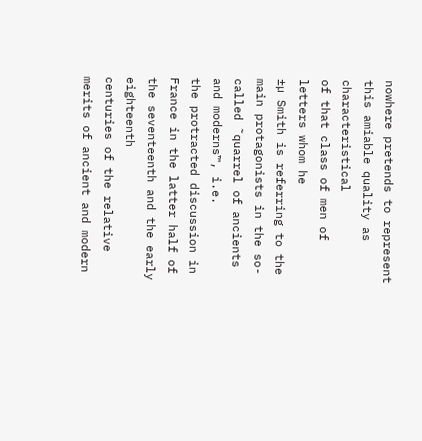nowhere pretends to represent this amiable quality as characteristical
of that class of men of letters whom he
±µ Smith is referring to the main protagonists in the so-called ˜quarrel of ancients and moderns™, i.e.
the protracted discussion in France in the latter half of the seventeenth and the early eighteenth
centuries of the relative merits of ancient and modern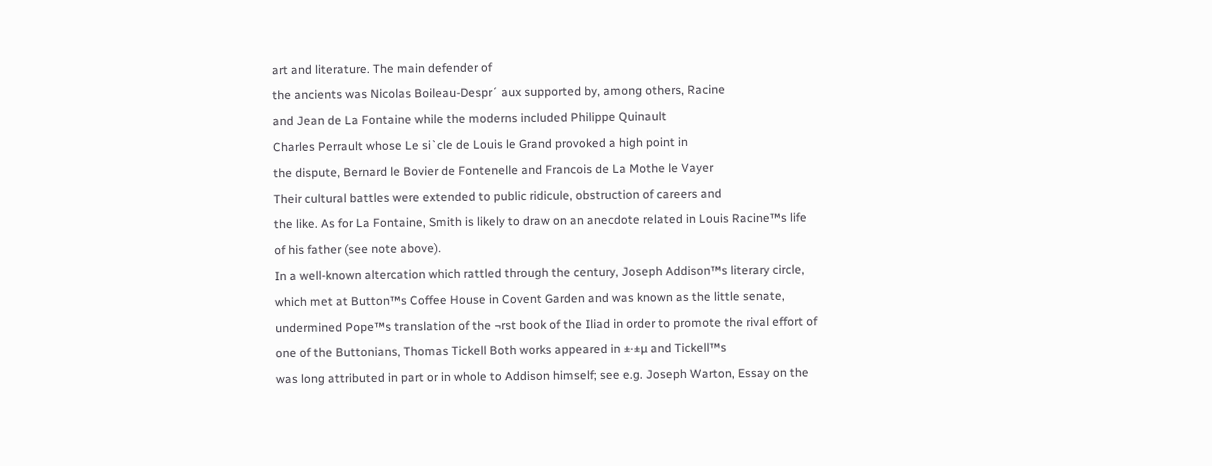art and literature. The main defender of
the ancients was Nicolas Boileau-Despr´ aux supported by, among others, Racine
and Jean de La Fontaine while the moderns included Philippe Quinault
Charles Perrault whose Le si`cle de Louis le Grand provoked a high point in
the dispute, Bernard le Bovier de Fontenelle and Francois de La Mothe le Vayer
Their cultural battles were extended to public ridicule, obstruction of careers and
the like. As for La Fontaine, Smith is likely to draw on an anecdote related in Louis Racine™s life
of his father (see note above).
In a well-known altercation which rattled through the century, Joseph Addison™s literary circle,
which met at Button™s Coffee House in Covent Garden and was known as the little senate,
undermined Pope™s translation of the ¬rst book of the Iliad in order to promote the rival effort of
one of the Buttonians, Thomas Tickell Both works appeared in ±·±µ and Tickell™s
was long attributed in part or in whole to Addison himself; see e.g. Joseph Warton, Essay on the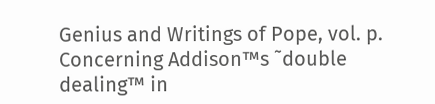Genius and Writings of Pope, vol. p. Concerning Addison™s ˜double dealing™ in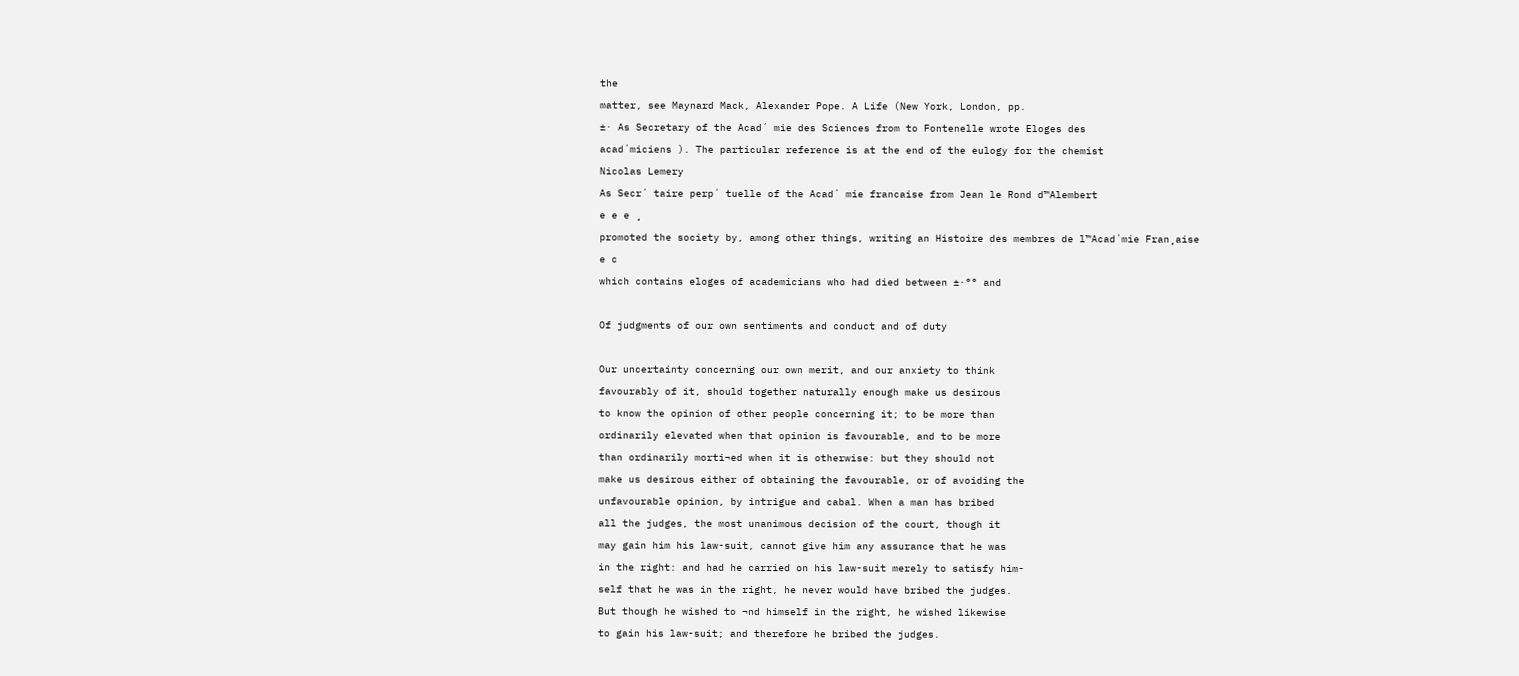the
matter, see Maynard Mack, Alexander Pope. A Life (New York, London, pp.
±· As Secretary of the Acad´ mie des Sciences from to Fontenelle wrote Eloges des
acad´miciens ). The particular reference is at the end of the eulogy for the chemist
Nicolas Lemery
As Secr´ taire perp´ tuelle of the Acad´ mie francaise from Jean le Rond d™Alembert
e e e ¸
promoted the society by, among other things, writing an Histoire des membres de l™Acad´mie Fran¸aise
e c
which contains eloges of academicians who had died between ±·°° and

Of judgments of our own sentiments and conduct and of duty

Our uncertainty concerning our own merit, and our anxiety to think
favourably of it, should together naturally enough make us desirous
to know the opinion of other people concerning it; to be more than
ordinarily elevated when that opinion is favourable, and to be more
than ordinarily morti¬ed when it is otherwise: but they should not
make us desirous either of obtaining the favourable, or of avoiding the
unfavourable opinion, by intrigue and cabal. When a man has bribed
all the judges, the most unanimous decision of the court, though it
may gain him his law-suit, cannot give him any assurance that he was
in the right: and had he carried on his law-suit merely to satisfy him-
self that he was in the right, he never would have bribed the judges.
But though he wished to ¬nd himself in the right, he wished likewise
to gain his law-suit; and therefore he bribed the judges.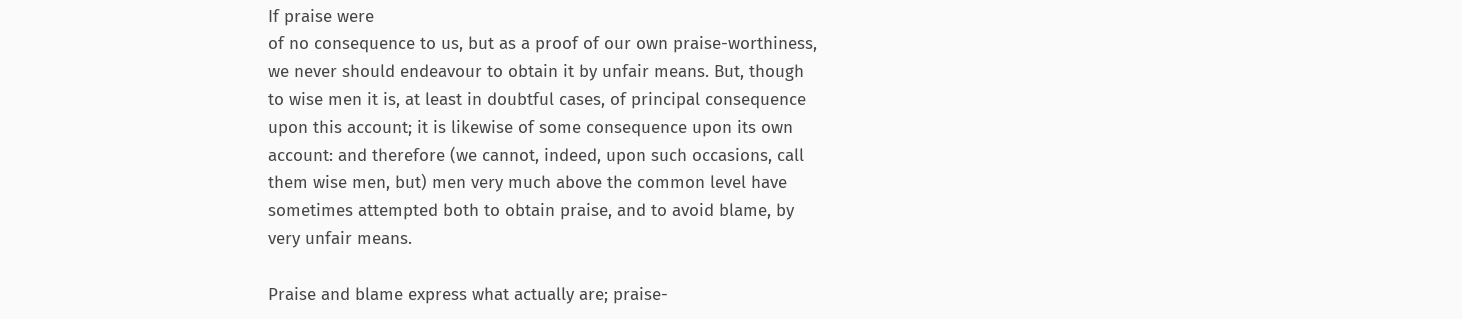If praise were
of no consequence to us, but as a proof of our own praise-worthiness,
we never should endeavour to obtain it by unfair means. But, though
to wise men it is, at least in doubtful cases, of principal consequence
upon this account; it is likewise of some consequence upon its own
account: and therefore (we cannot, indeed, upon such occasions, call
them wise men, but) men very much above the common level have
sometimes attempted both to obtain praise, and to avoid blame, by
very unfair means.

Praise and blame express what actually are; praise-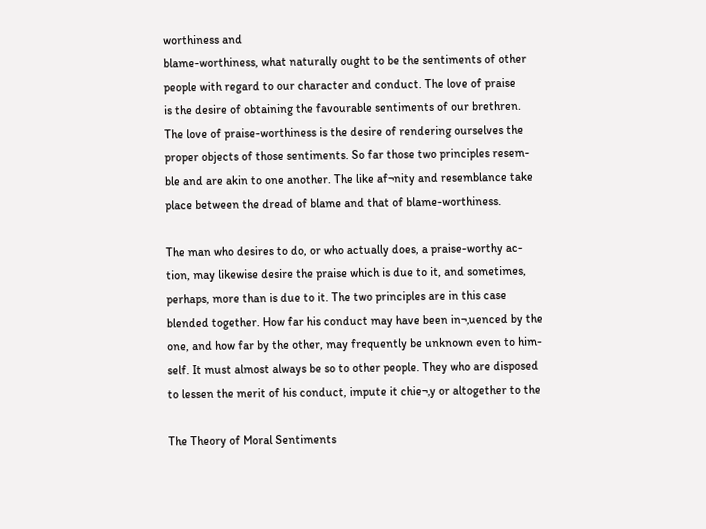worthiness and
blame-worthiness, what naturally ought to be the sentiments of other
people with regard to our character and conduct. The love of praise
is the desire of obtaining the favourable sentiments of our brethren.
The love of praise-worthiness is the desire of rendering ourselves the
proper objects of those sentiments. So far those two principles resem-
ble and are akin to one another. The like af¬nity and resemblance take
place between the dread of blame and that of blame-worthiness.

The man who desires to do, or who actually does, a praise-worthy ac-
tion, may likewise desire the praise which is due to it, and sometimes,
perhaps, more than is due to it. The two principles are in this case
blended together. How far his conduct may have been in¬‚uenced by the
one, and how far by the other, may frequently be unknown even to him-
self. It must almost always be so to other people. They who are disposed
to lessen the merit of his conduct, impute it chie¬‚y or altogether to the

The Theory of Moral Sentiments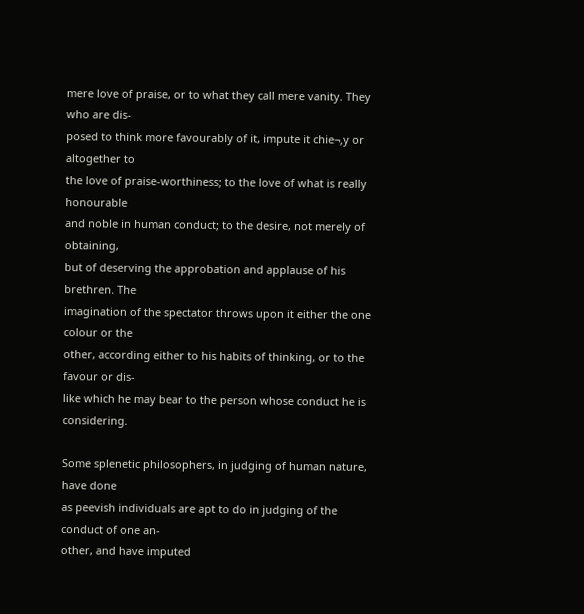mere love of praise, or to what they call mere vanity. They who are dis-
posed to think more favourably of it, impute it chie¬‚y or altogether to
the love of praise-worthiness; to the love of what is really honourable
and noble in human conduct; to the desire, not merely of obtaining,
but of deserving the approbation and applause of his brethren. The
imagination of the spectator throws upon it either the one colour or the
other, according either to his habits of thinking, or to the favour or dis-
like which he may bear to the person whose conduct he is considering.

Some splenetic philosophers, in judging of human nature, have done
as peevish individuals are apt to do in judging of the conduct of one an-
other, and have imputed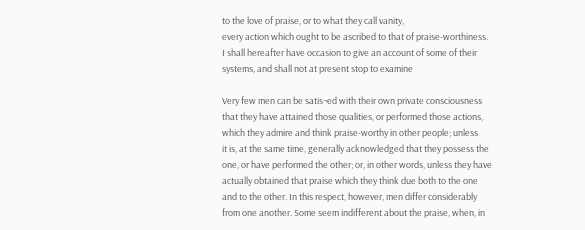to the love of praise, or to what they call vanity,
every action which ought to be ascribed to that of praise-worthiness.
I shall hereafter have occasion to give an account of some of their
systems, and shall not at present stop to examine

Very few men can be satis¬ed with their own private consciousness
that they have attained those qualities, or performed those actions,
which they admire and think praise-worthy in other people; unless
it is, at the same time, generally acknowledged that they possess the
one, or have performed the other; or, in other words, unless they have
actually obtained that praise which they think due both to the one
and to the other. In this respect, however, men differ considerably
from one another. Some seem indifferent about the praise, when, in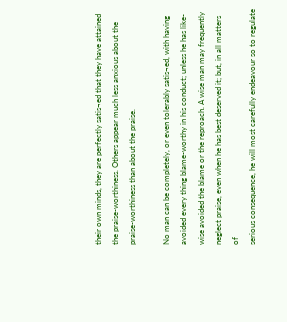their own minds, they are perfectly satis¬ed that they have attained
the praise-worthiness. Others appear much less anxious about the
praise-worthiness than about the praise.

No man can be completely, or even tolerably satis¬ed, with having
avoided every thing blame-worthy in his conduct; unless he has like-
wise avoided the blame or the reproach. A wise man may frequently
neglect praise, even when he has best deserved it; but, in all matters of
serious consequence, he will most carefully endeavour so to regulate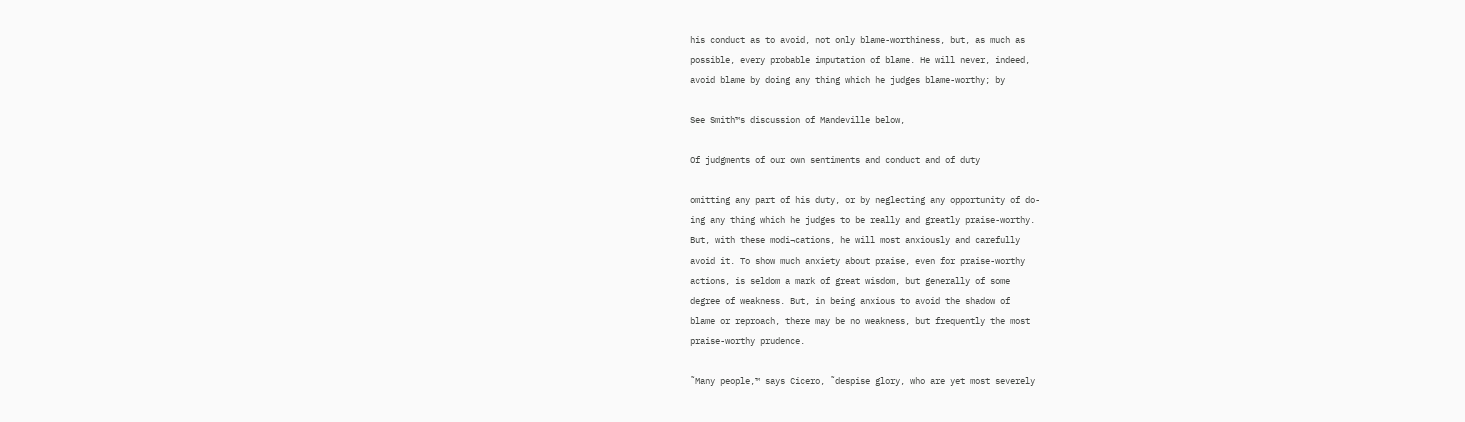his conduct as to avoid, not only blame-worthiness, but, as much as
possible, every probable imputation of blame. He will never, indeed,
avoid blame by doing any thing which he judges blame-worthy; by

See Smith™s discussion of Mandeville below,

Of judgments of our own sentiments and conduct and of duty

omitting any part of his duty, or by neglecting any opportunity of do-
ing any thing which he judges to be really and greatly praise-worthy.
But, with these modi¬cations, he will most anxiously and carefully
avoid it. To show much anxiety about praise, even for praise-worthy
actions, is seldom a mark of great wisdom, but generally of some
degree of weakness. But, in being anxious to avoid the shadow of
blame or reproach, there may be no weakness, but frequently the most
praise-worthy prudence.

˜Many people,™ says Cicero, ˜despise glory, who are yet most severely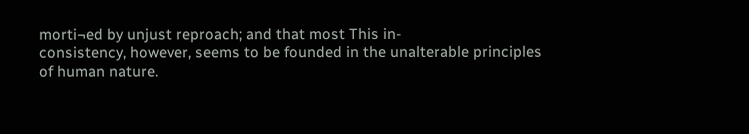morti¬ed by unjust reproach; and that most This in-
consistency, however, seems to be founded in the unalterable principles
of human nature.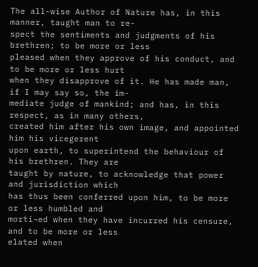The all-wise Author of Nature has, in this manner, taught man to re-
spect the sentiments and judgments of his brethren; to be more or less
pleased when they approve of his conduct, and to be more or less hurt
when they disapprove of it. He has made man, if I may say so, the im-
mediate judge of mankind; and has, in this respect, as in many others,
created him after his own image, and appointed him his vicegerent
upon earth, to superintend the behaviour of his brethren. They are
taught by nature, to acknowledge that power and jurisdiction which
has thus been conferred upon him, to be more or less humbled and
morti¬ed when they have incurred his censure, and to be more or less
elated when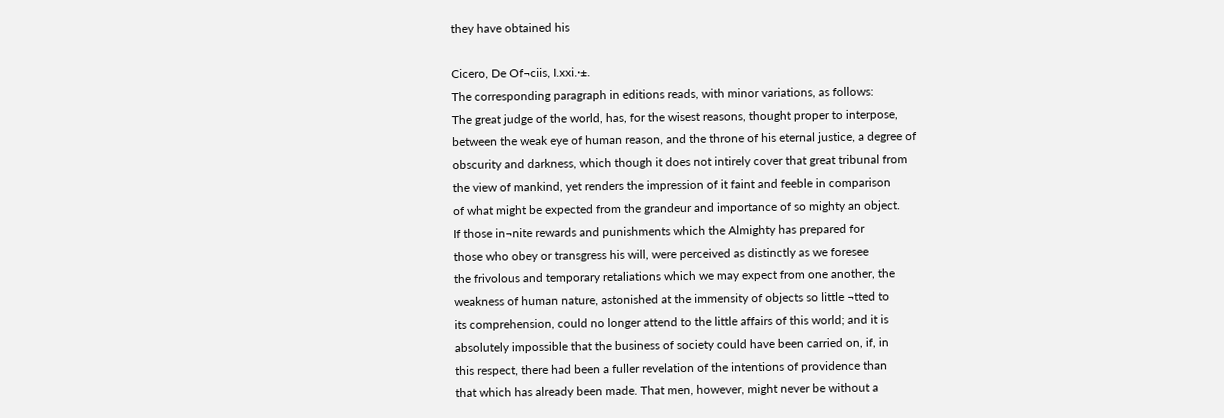they have obtained his

Cicero, De Of¬ciis, I.xxi.·±.
The corresponding paragraph in editions reads, with minor variations, as follows:
The great judge of the world, has, for the wisest reasons, thought proper to interpose,
between the weak eye of human reason, and the throne of his eternal justice, a degree of
obscurity and darkness, which though it does not intirely cover that great tribunal from
the view of mankind, yet renders the impression of it faint and feeble in comparison
of what might be expected from the grandeur and importance of so mighty an object.
If those in¬nite rewards and punishments which the Almighty has prepared for
those who obey or transgress his will, were perceived as distinctly as we foresee
the frivolous and temporary retaliations which we may expect from one another, the
weakness of human nature, astonished at the immensity of objects so little ¬tted to
its comprehension, could no longer attend to the little affairs of this world; and it is
absolutely impossible that the business of society could have been carried on, if, in
this respect, there had been a fuller revelation of the intentions of providence than
that which has already been made. That men, however, might never be without a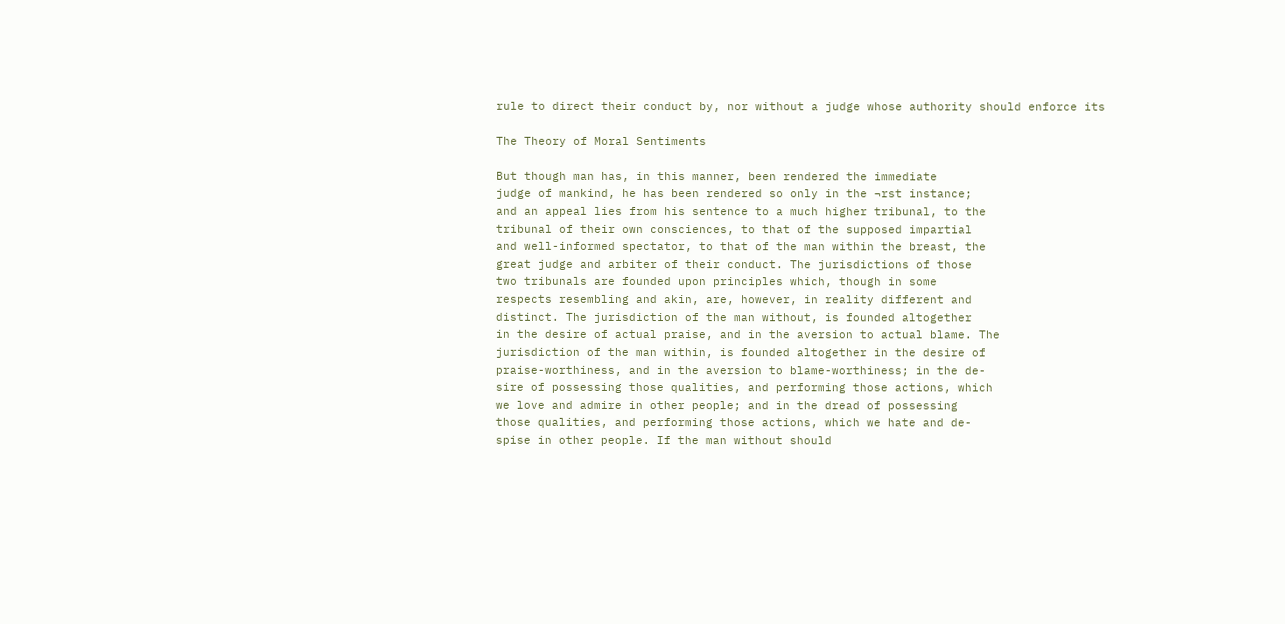rule to direct their conduct by, nor without a judge whose authority should enforce its

The Theory of Moral Sentiments

But though man has, in this manner, been rendered the immediate
judge of mankind, he has been rendered so only in the ¬rst instance;
and an appeal lies from his sentence to a much higher tribunal, to the
tribunal of their own consciences, to that of the supposed impartial
and well-informed spectator, to that of the man within the breast, the
great judge and arbiter of their conduct. The jurisdictions of those
two tribunals are founded upon principles which, though in some
respects resembling and akin, are, however, in reality different and
distinct. The jurisdiction of the man without, is founded altogether
in the desire of actual praise, and in the aversion to actual blame. The
jurisdiction of the man within, is founded altogether in the desire of
praise-worthiness, and in the aversion to blame-worthiness; in the de-
sire of possessing those qualities, and performing those actions, which
we love and admire in other people; and in the dread of possessing
those qualities, and performing those actions, which we hate and de-
spise in other people. If the man without should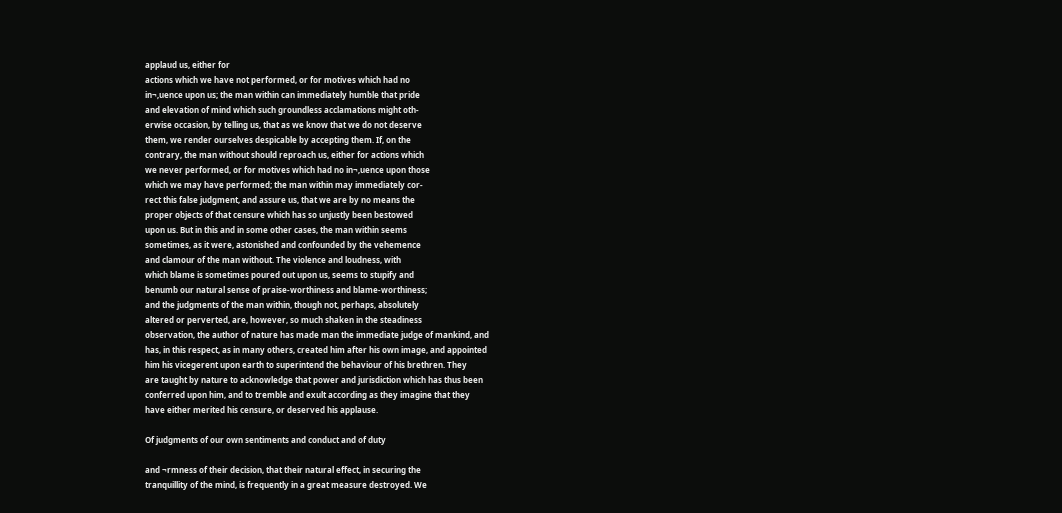applaud us, either for
actions which we have not performed, or for motives which had no
in¬‚uence upon us; the man within can immediately humble that pride
and elevation of mind which such groundless acclamations might oth-
erwise occasion, by telling us, that as we know that we do not deserve
them, we render ourselves despicable by accepting them. If, on the
contrary, the man without should reproach us, either for actions which
we never performed, or for motives which had no in¬‚uence upon those
which we may have performed; the man within may immediately cor-
rect this false judgment, and assure us, that we are by no means the
proper objects of that censure which has so unjustly been bestowed
upon us. But in this and in some other cases, the man within seems
sometimes, as it were, astonished and confounded by the vehemence
and clamour of the man without. The violence and loudness, with
which blame is sometimes poured out upon us, seems to stupify and
benumb our natural sense of praise-worthiness and blame-worthiness;
and the judgments of the man within, though not, perhaps, absolutely
altered or perverted, are, however, so much shaken in the steadiness
observation, the author of nature has made man the immediate judge of mankind, and
has, in this respect, as in many others, created him after his own image, and appointed
him his vicegerent upon earth to superintend the behaviour of his brethren. They
are taught by nature to acknowledge that power and jurisdiction which has thus been
conferred upon him, and to tremble and exult according as they imagine that they
have either merited his censure, or deserved his applause.

Of judgments of our own sentiments and conduct and of duty

and ¬rmness of their decision, that their natural effect, in securing the
tranquillity of the mind, is frequently in a great measure destroyed. We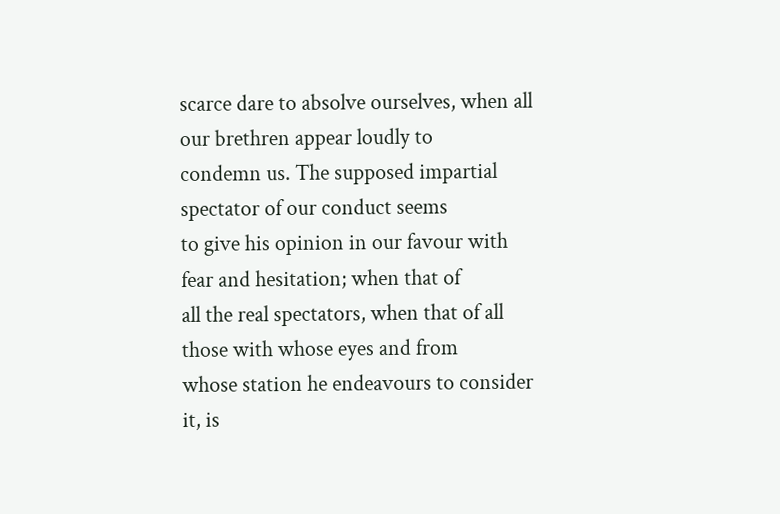scarce dare to absolve ourselves, when all our brethren appear loudly to
condemn us. The supposed impartial spectator of our conduct seems
to give his opinion in our favour with fear and hesitation; when that of
all the real spectators, when that of all those with whose eyes and from
whose station he endeavours to consider it, is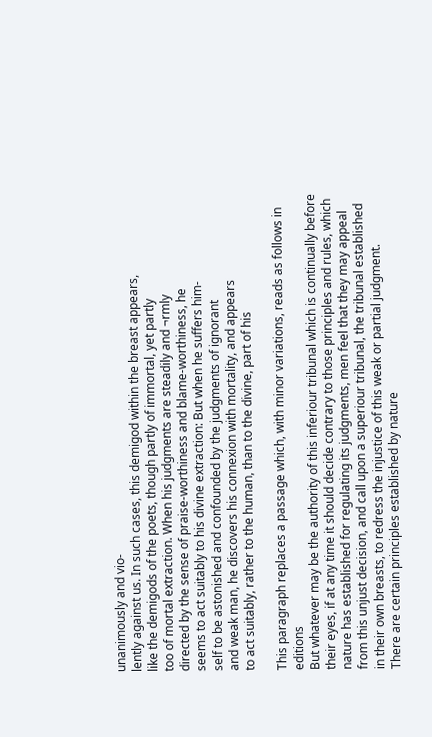unanimously and vio-
lently against us. In such cases, this demigod within the breast appears,
like the demigods of the poets, though partly of immortal, yet partly
too of mortal extraction. When his judgments are steadily and ¬rmly
directed by the sense of praise-worthiness and blame-worthiness, he
seems to act suitably to his divine extraction: But when he suffers him-
self to be astonished and confounded by the judgments of ignorant
and weak man, he discovers his connexion with mortality, and appears
to act suitably, rather to the human, than to the divine, part of his

This paragraph replaces a passage which, with minor variations, reads as follows in editions
But whatever may be the authority of this inferiour tribunal which is continually before
their eyes, if at any time it should decide contrary to those principles and rules, which
nature has established for regulating its judgments, men feel that they may appeal
from this unjust decision, and call upon a superiour tribunal, the tribunal established
in their own breasts, to redress the injustice of this weak or partial judgment.
There are certain principles established by nature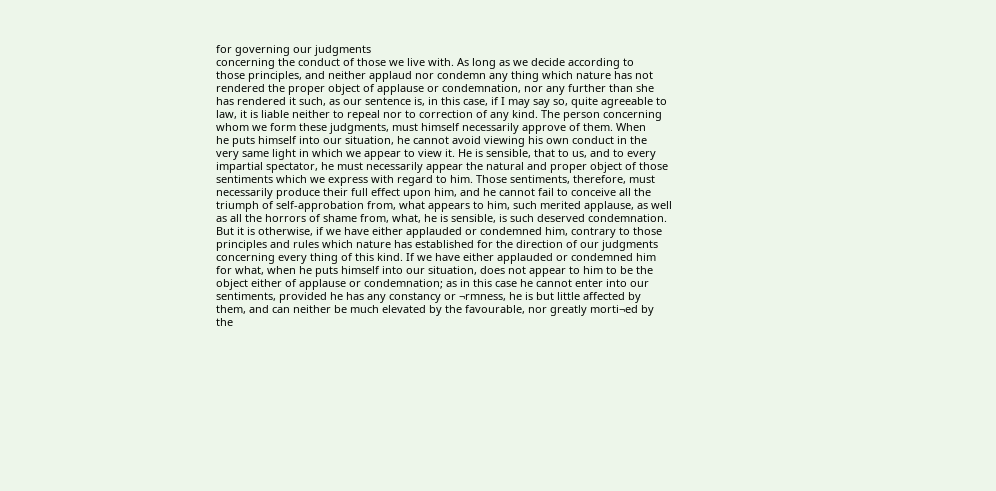for governing our judgments
concerning the conduct of those we live with. As long as we decide according to
those principles, and neither applaud nor condemn any thing which nature has not
rendered the proper object of applause or condemnation, nor any further than she
has rendered it such, as our sentence is, in this case, if I may say so, quite agreeable to
law, it is liable neither to repeal nor to correction of any kind. The person concerning
whom we form these judgments, must himself necessarily approve of them. When
he puts himself into our situation, he cannot avoid viewing his own conduct in the
very same light in which we appear to view it. He is sensible, that to us, and to every
impartial spectator, he must necessarily appear the natural and proper object of those
sentiments which we express with regard to him. Those sentiments, therefore, must
necessarily produce their full effect upon him, and he cannot fail to conceive all the
triumph of self-approbation from, what appears to him, such merited applause, as well
as all the horrors of shame from, what, he is sensible, is such deserved condemnation.
But it is otherwise, if we have either applauded or condemned him, contrary to those
principles and rules which nature has established for the direction of our judgments
concerning every thing of this kind. If we have either applauded or condemned him
for what, when he puts himself into our situation, does not appear to him to be the
object either of applause or condemnation; as in this case he cannot enter into our
sentiments, provided he has any constancy or ¬rmness, he is but little affected by
them, and can neither be much elevated by the favourable, nor greatly morti¬ed by
the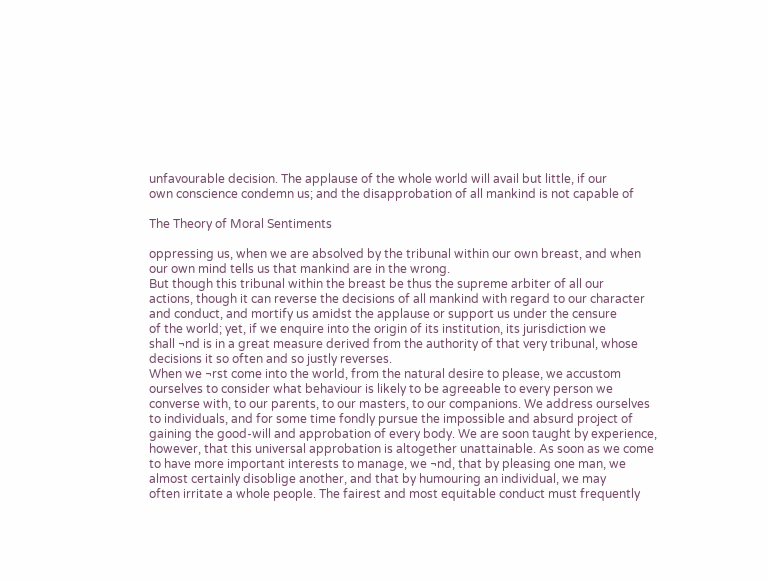unfavourable decision. The applause of the whole world will avail but little, if our
own conscience condemn us; and the disapprobation of all mankind is not capable of

The Theory of Moral Sentiments

oppressing us, when we are absolved by the tribunal within our own breast, and when
our own mind tells us that mankind are in the wrong.
But though this tribunal within the breast be thus the supreme arbiter of all our
actions, though it can reverse the decisions of all mankind with regard to our character
and conduct, and mortify us amidst the applause or support us under the censure
of the world; yet, if we enquire into the origin of its institution, its jurisdiction we
shall ¬nd is in a great measure derived from the authority of that very tribunal, whose
decisions it so often and so justly reverses.
When we ¬rst come into the world, from the natural desire to please, we accustom
ourselves to consider what behaviour is likely to be agreeable to every person we
converse with, to our parents, to our masters, to our companions. We address ourselves
to individuals, and for some time fondly pursue the impossible and absurd project of
gaining the good-will and approbation of every body. We are soon taught by experience,
however, that this universal approbation is altogether unattainable. As soon as we come
to have more important interests to manage, we ¬nd, that by pleasing one man, we
almost certainly disoblige another, and that by humouring an individual, we may
often irritate a whole people. The fairest and most equitable conduct must frequently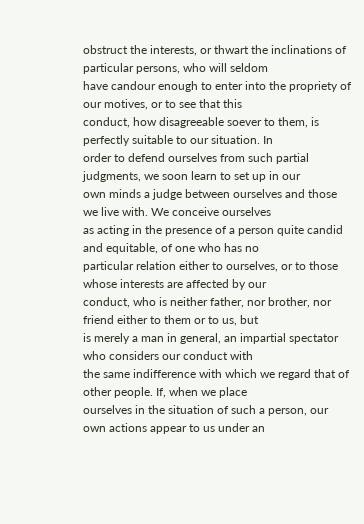obstruct the interests, or thwart the inclinations of particular persons, who will seldom
have candour enough to enter into the propriety of our motives, or to see that this
conduct, how disagreeable soever to them, is perfectly suitable to our situation. In
order to defend ourselves from such partial judgments, we soon learn to set up in our
own minds a judge between ourselves and those we live with. We conceive ourselves
as acting in the presence of a person quite candid and equitable, of one who has no
particular relation either to ourselves, or to those whose interests are affected by our
conduct, who is neither father, nor brother, nor friend either to them or to us, but
is merely a man in general, an impartial spectator who considers our conduct with
the same indifference with which we regard that of other people. If, when we place
ourselves in the situation of such a person, our own actions appear to us under an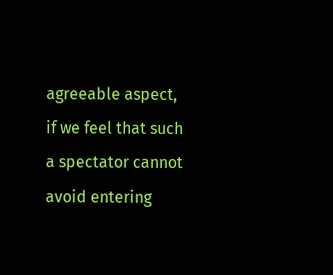agreeable aspect, if we feel that such a spectator cannot avoid entering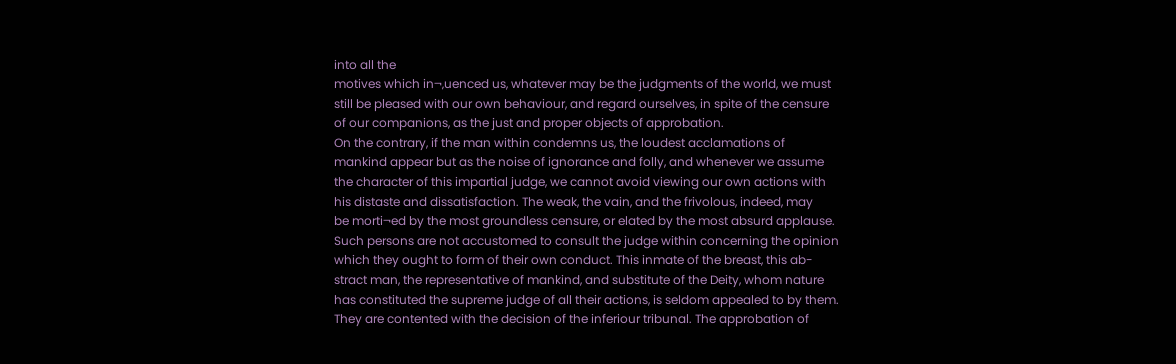into all the
motives which in¬‚uenced us, whatever may be the judgments of the world, we must
still be pleased with our own behaviour, and regard ourselves, in spite of the censure
of our companions, as the just and proper objects of approbation.
On the contrary, if the man within condemns us, the loudest acclamations of
mankind appear but as the noise of ignorance and folly, and whenever we assume
the character of this impartial judge, we cannot avoid viewing our own actions with
his distaste and dissatisfaction. The weak, the vain, and the frivolous, indeed, may
be morti¬ed by the most groundless censure, or elated by the most absurd applause.
Such persons are not accustomed to consult the judge within concerning the opinion
which they ought to form of their own conduct. This inmate of the breast, this ab-
stract man, the representative of mankind, and substitute of the Deity, whom nature
has constituted the supreme judge of all their actions, is seldom appealed to by them.
They are contented with the decision of the inferiour tribunal. The approbation of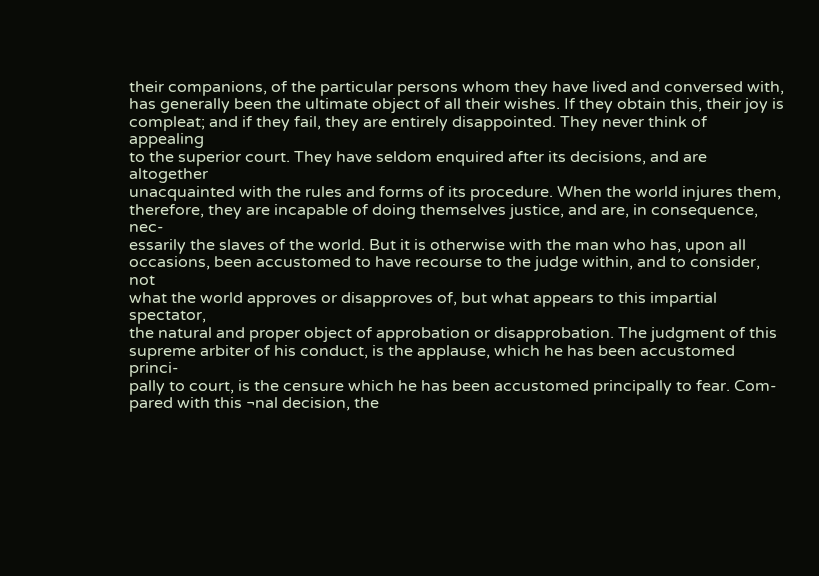their companions, of the particular persons whom they have lived and conversed with,
has generally been the ultimate object of all their wishes. If they obtain this, their joy is
compleat; and if they fail, they are entirely disappointed. They never think of appealing
to the superior court. They have seldom enquired after its decisions, and are altogether
unacquainted with the rules and forms of its procedure. When the world injures them,
therefore, they are incapable of doing themselves justice, and are, in consequence, nec-
essarily the slaves of the world. But it is otherwise with the man who has, upon all
occasions, been accustomed to have recourse to the judge within, and to consider, not
what the world approves or disapproves of, but what appears to this impartial spectator,
the natural and proper object of approbation or disapprobation. The judgment of this
supreme arbiter of his conduct, is the applause, which he has been accustomed princi-
pally to court, is the censure which he has been accustomed principally to fear. Com-
pared with this ¬nal decision, the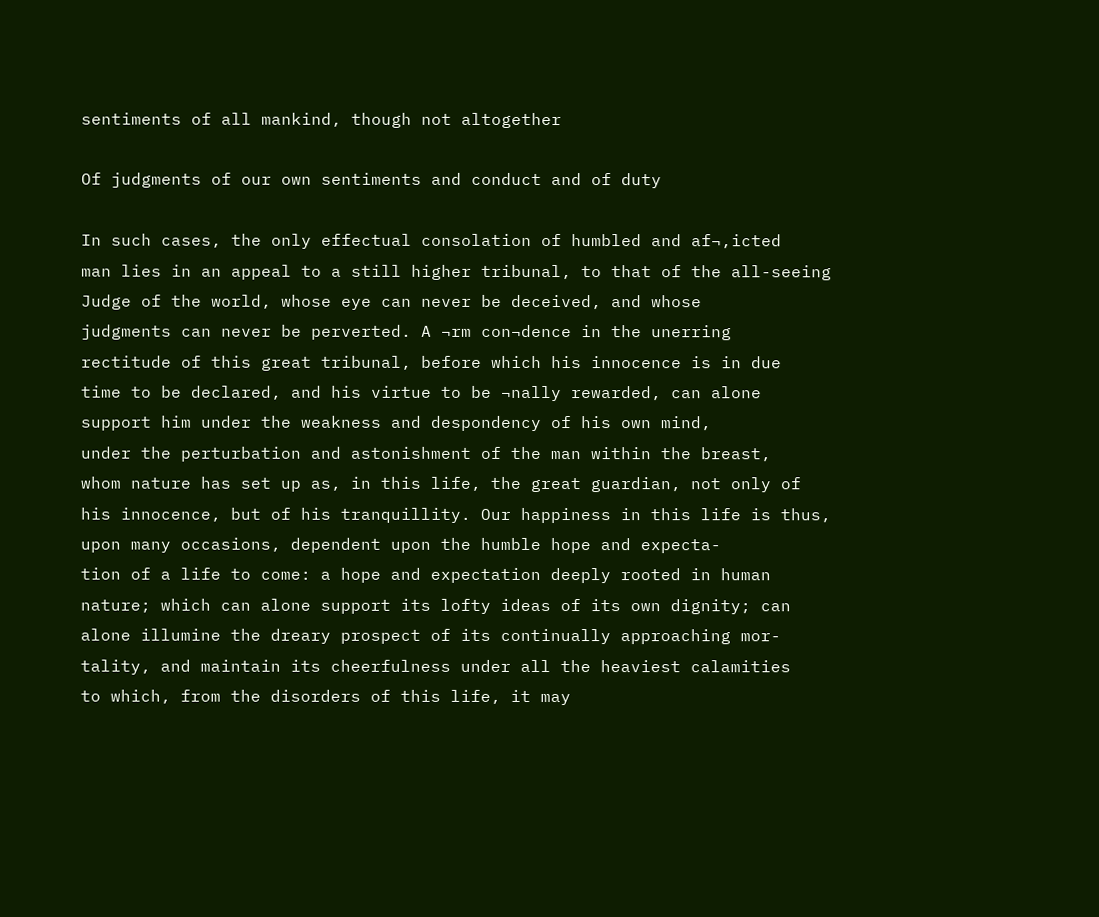sentiments of all mankind, though not altogether

Of judgments of our own sentiments and conduct and of duty

In such cases, the only effectual consolation of humbled and af¬‚icted
man lies in an appeal to a still higher tribunal, to that of the all-seeing
Judge of the world, whose eye can never be deceived, and whose
judgments can never be perverted. A ¬rm con¬dence in the unerring
rectitude of this great tribunal, before which his innocence is in due
time to be declared, and his virtue to be ¬nally rewarded, can alone
support him under the weakness and despondency of his own mind,
under the perturbation and astonishment of the man within the breast,
whom nature has set up as, in this life, the great guardian, not only of
his innocence, but of his tranquillity. Our happiness in this life is thus,
upon many occasions, dependent upon the humble hope and expecta-
tion of a life to come: a hope and expectation deeply rooted in human
nature; which can alone support its lofty ideas of its own dignity; can
alone illumine the dreary prospect of its continually approaching mor-
tality, and maintain its cheerfulness under all the heaviest calamities
to which, from the disorders of this life, it may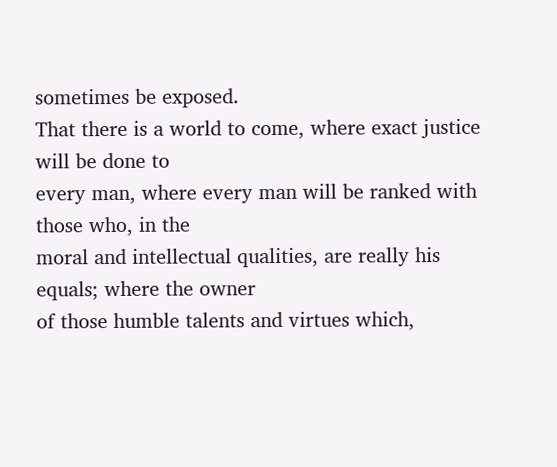sometimes be exposed.
That there is a world to come, where exact justice will be done to
every man, where every man will be ranked with those who, in the
moral and intellectual qualities, are really his equals; where the owner
of those humble talents and virtues which,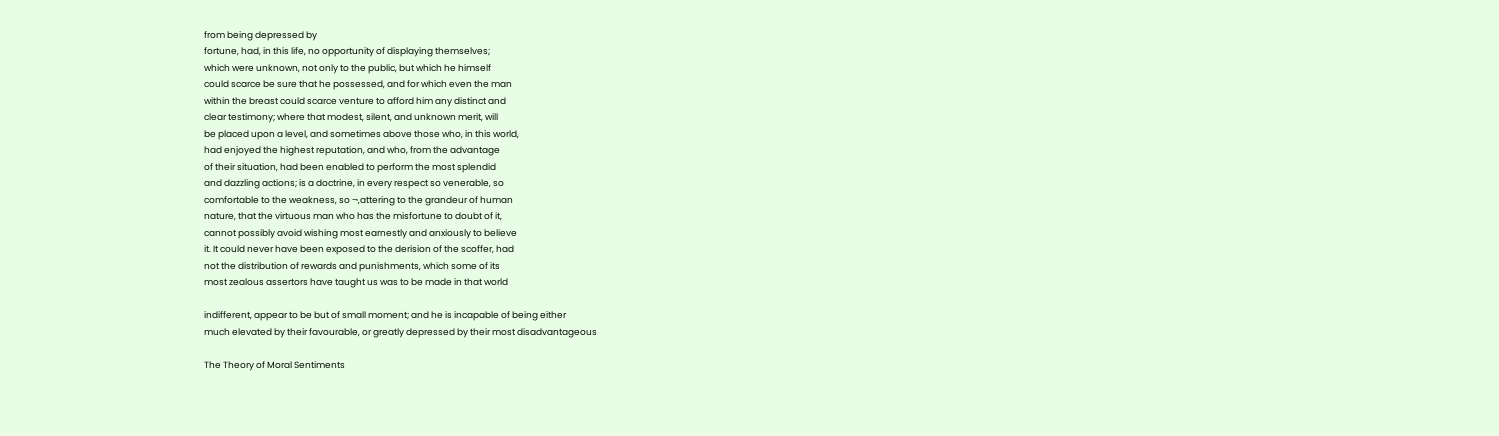from being depressed by
fortune, had, in this life, no opportunity of displaying themselves;
which were unknown, not only to the public, but which he himself
could scarce be sure that he possessed, and for which even the man
within the breast could scarce venture to afford him any distinct and
clear testimony; where that modest, silent, and unknown merit, will
be placed upon a level, and sometimes above those who, in this world,
had enjoyed the highest reputation, and who, from the advantage
of their situation, had been enabled to perform the most splendid
and dazzling actions; is a doctrine, in every respect so venerable, so
comfortable to the weakness, so ¬‚attering to the grandeur of human
nature, that the virtuous man who has the misfortune to doubt of it,
cannot possibly avoid wishing most earnestly and anxiously to believe
it. It could never have been exposed to the derision of the scoffer, had
not the distribution of rewards and punishments, which some of its
most zealous assertors have taught us was to be made in that world

indifferent, appear to be but of small moment; and he is incapable of being either
much elevated by their favourable, or greatly depressed by their most disadvantageous

The Theory of Moral Sentiments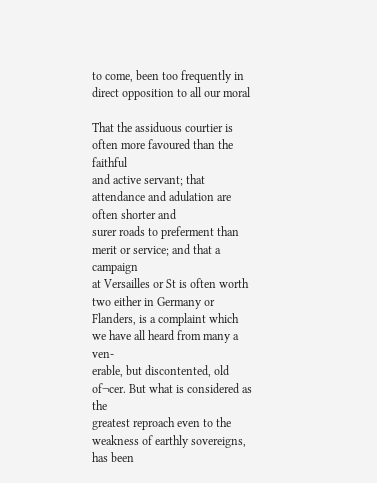to come, been too frequently in direct opposition to all our moral

That the assiduous courtier is often more favoured than the faithful
and active servant; that attendance and adulation are often shorter and
surer roads to preferment than merit or service; and that a campaign
at Versailles or St is often worth two either in Germany or
Flanders, is a complaint which we have all heard from many a ven-
erable, but discontented, old of¬cer. But what is considered as the
greatest reproach even to the weakness of earthly sovereigns, has been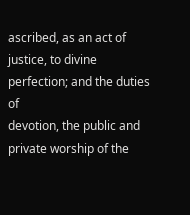ascribed, as an act of justice, to divine perfection; and the duties of
devotion, the public and private worship of the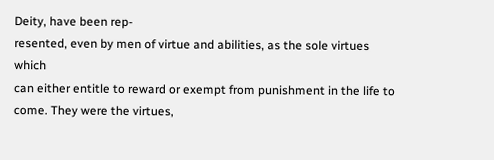Deity, have been rep-
resented, even by men of virtue and abilities, as the sole virtues which
can either entitle to reward or exempt from punishment in the life to
come. They were the virtues,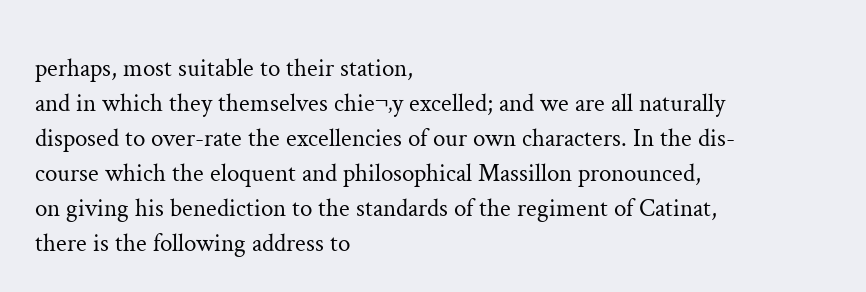perhaps, most suitable to their station,
and in which they themselves chie¬‚y excelled; and we are all naturally
disposed to over-rate the excellencies of our own characters. In the dis-
course which the eloquent and philosophical Massillon pronounced,
on giving his benediction to the standards of the regiment of Catinat,
there is the following address to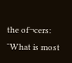the of¬cers: ˜What is most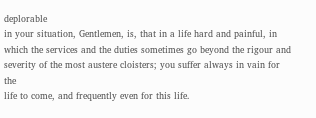deplorable
in your situation, Gentlemen, is, that in a life hard and painful, in
which the services and the duties sometimes go beyond the rigour and
severity of the most austere cloisters; you suffer always in vain for the
life to come, and frequently even for this life.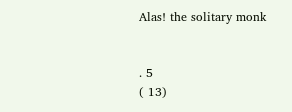Alas! the solitary monk


. 5
( 13)